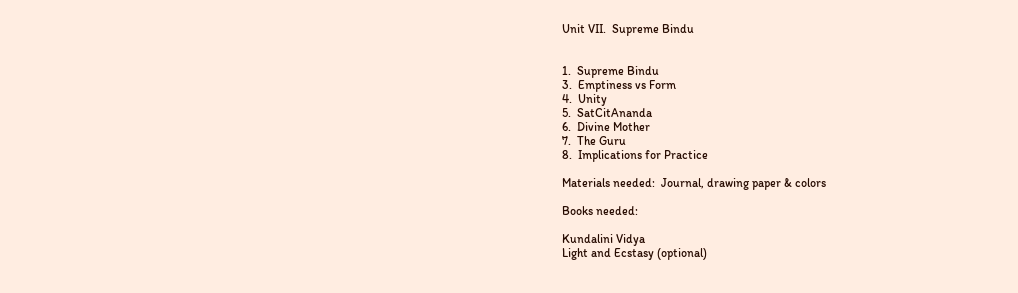Unit VII.  Supreme Bindu


1.  Supreme Bindu
3.  Emptiness vs Form
4.  Unity
5.  SatCitAnanda
6.  Divine Mother
7.  The Guru
8.  Implications for Practice

Materials needed:  Journal, drawing paper & colors

Books needed:

Kundalini Vidya
Light and Ecstasy (optional)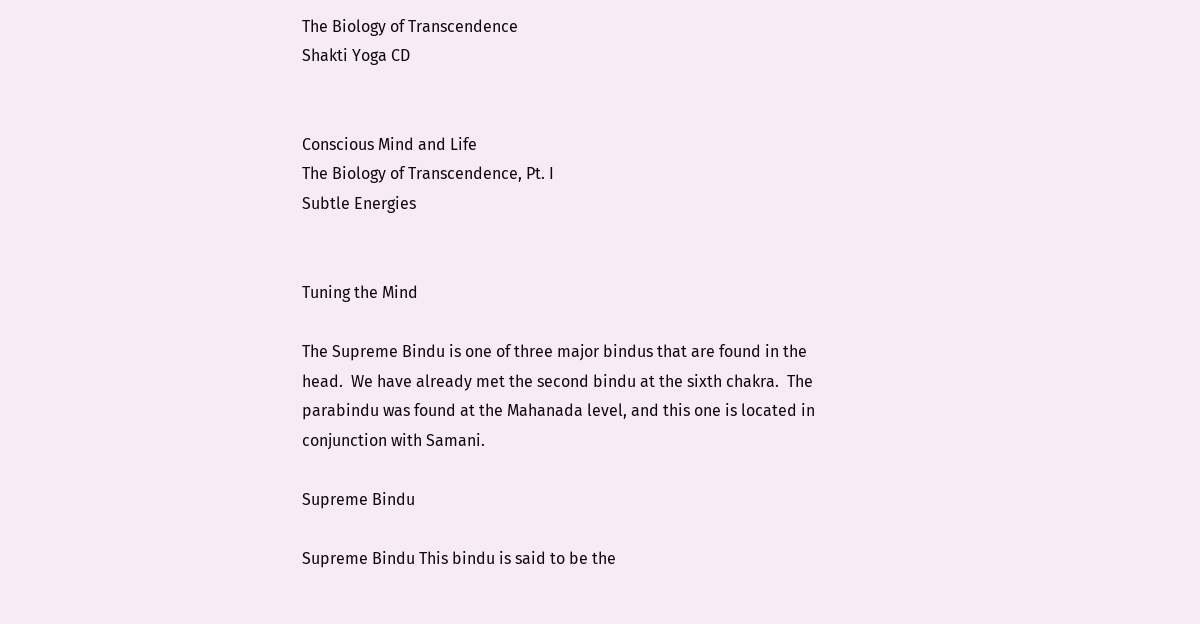The Biology of Transcendence
Shakti Yoga CD


Conscious Mind and Life
The Biology of Transcendence, Pt. I
Subtle Energies


Tuning the Mind

The Supreme Bindu is one of three major bindus that are found in the head.  We have already met the second bindu at the sixth chakra.  The parabindu was found at the Mahanada level, and this one is located in conjunction with Samani.

Supreme Bindu

Supreme Bindu This bindu is said to be the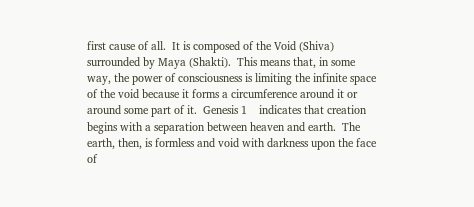first cause of all.  It is composed of the Void (Shiva) surrounded by Maya (Shakti).  This means that, in some way, the power of consciousness is limiting the infinite space of the void because it forms a circumference around it or around some part of it.  Genesis 1    indicates that creation begins with a separation between heaven and earth.  The earth, then, is formless and void with darkness upon the face of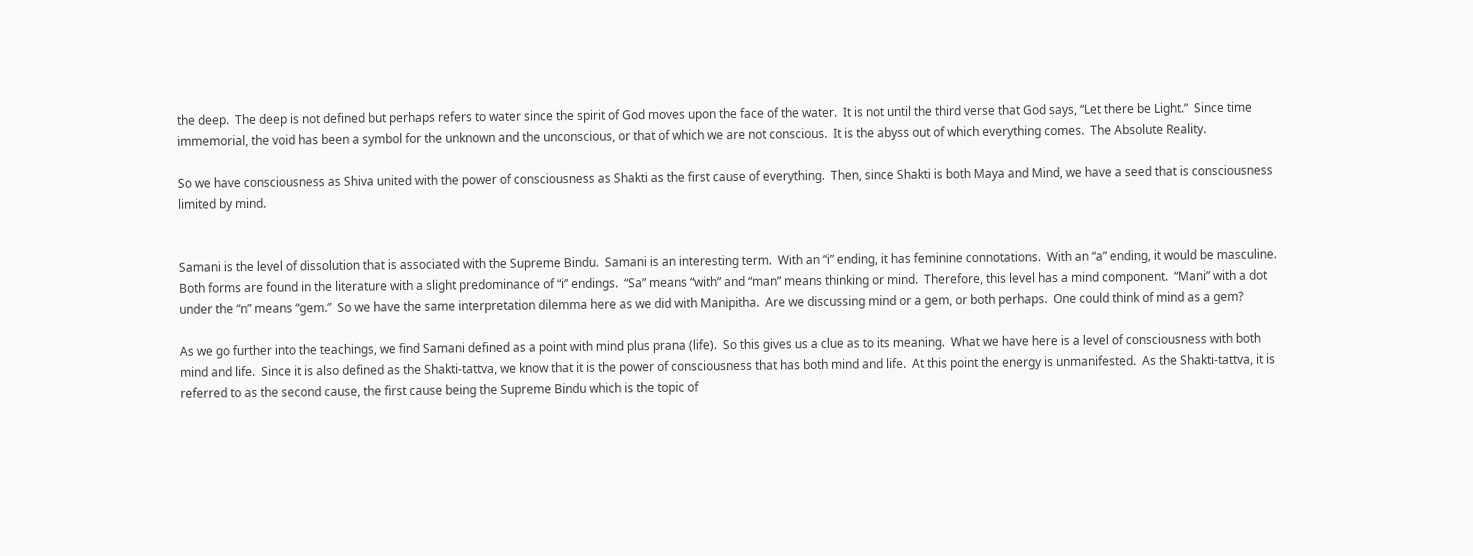the deep.  The deep is not defined but perhaps refers to water since the spirit of God moves upon the face of the water.  It is not until the third verse that God says, “Let there be Light.”  Since time immemorial, the void has been a symbol for the unknown and the unconscious, or that of which we are not conscious.  It is the abyss out of which everything comes.  The Absolute Reality.

So we have consciousness as Shiva united with the power of consciousness as Shakti as the first cause of everything.  Then, since Shakti is both Maya and Mind, we have a seed that is consciousness limited by mind.


Samani is the level of dissolution that is associated with the Supreme Bindu.  Samani is an interesting term.  With an “i” ending, it has feminine connotations.  With an “a” ending, it would be masculine.  Both forms are found in the literature with a slight predominance of “i” endings.  “Sa” means “with” and “man” means thinking or mind.  Therefore, this level has a mind component.  “Mani” with a dot under the “n” means “gem.”  So we have the same interpretation dilemma here as we did with Manipitha.  Are we discussing mind or a gem, or both perhaps.  One could think of mind as a gem?

As we go further into the teachings, we find Samani defined as a point with mind plus prana (life).  So this gives us a clue as to its meaning.  What we have here is a level of consciousness with both mind and life.  Since it is also defined as the Shakti-tattva, we know that it is the power of consciousness that has both mind and life.  At this point the energy is unmanifested.  As the Shakti-tattva, it is referred to as the second cause, the first cause being the Supreme Bindu which is the topic of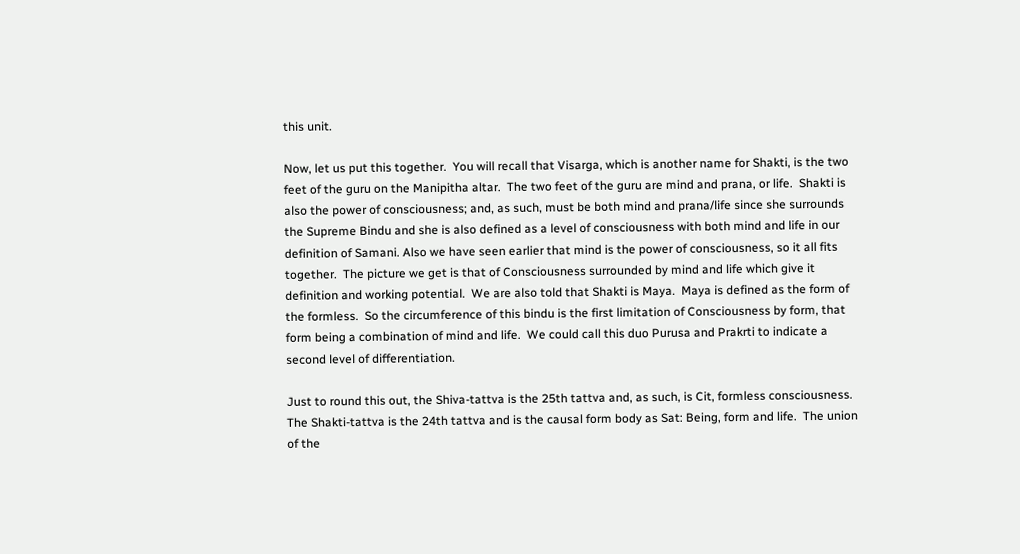this unit.

Now, let us put this together.  You will recall that Visarga, which is another name for Shakti, is the two feet of the guru on the Manipitha altar.  The two feet of the guru are mind and prana, or life.  Shakti is also the power of consciousness; and, as such, must be both mind and prana/life since she surrounds the Supreme Bindu and she is also defined as a level of consciousness with both mind and life in our definition of Samani. Also we have seen earlier that mind is the power of consciousness, so it all fits together.  The picture we get is that of Consciousness surrounded by mind and life which give it definition and working potential.  We are also told that Shakti is Maya.  Maya is defined as the form of the formless.  So the circumference of this bindu is the first limitation of Consciousness by form, that form being a combination of mind and life.  We could call this duo Purusa and Prakrti to indicate a second level of differentiation.

Just to round this out, the Shiva-tattva is the 25th tattva and, as such, is Cit, formless consciousness.  The Shakti-tattva is the 24th tattva and is the causal form body as Sat: Being, form and life.  The union of the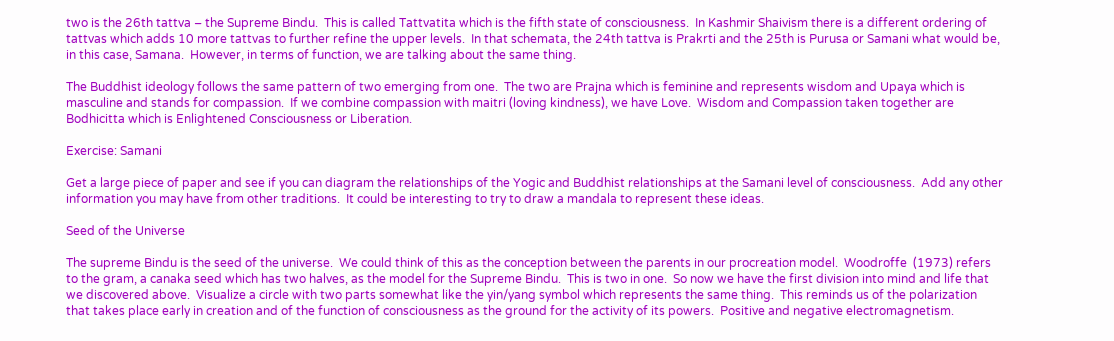two is the 26th tattva – the Supreme Bindu.  This is called Tattvatita which is the fifth state of consciousness.  In Kashmir Shaivism there is a different ordering of tattvas which adds 10 more tattvas to further refine the upper levels.  In that schemata, the 24th tattva is Prakrti and the 25th is Purusa or Samani what would be, in this case, Samana.  However, in terms of function, we are talking about the same thing.

The Buddhist ideology follows the same pattern of two emerging from one.  The two are Prajna which is feminine and represents wisdom and Upaya which is masculine and stands for compassion.  If we combine compassion with maitri (loving kindness), we have Love.  Wisdom and Compassion taken together are Bodhicitta which is Enlightened Consciousness or Liberation.

Exercise: Samani

Get a large piece of paper and see if you can diagram the relationships of the Yogic and Buddhist relationships at the Samani level of consciousness.  Add any other information you may have from other traditions.  It could be interesting to try to draw a mandala to represent these ideas.

Seed of the Universe

The supreme Bindu is the seed of the universe.  We could think of this as the conception between the parents in our procreation model.  Woodroffe  (1973) refers to the gram, a canaka seed which has two halves, as the model for the Supreme Bindu.  This is two in one.  So now we have the first division into mind and life that we discovered above.  Visualize a circle with two parts somewhat like the yin/yang symbol which represents the same thing.  This reminds us of the polarization that takes place early in creation and of the function of consciousness as the ground for the activity of its powers.  Positive and negative electromagnetism.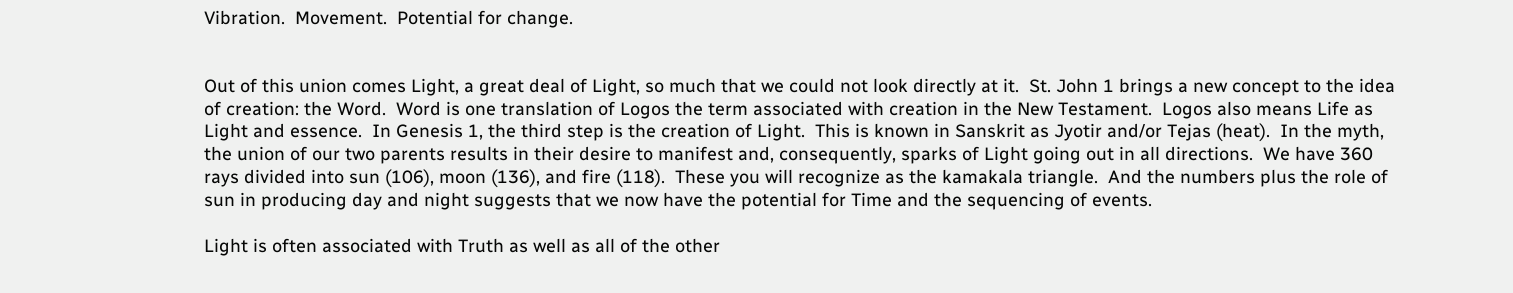Vibration.  Movement.  Potential for change.


Out of this union comes Light, a great deal of Light, so much that we could not look directly at it.  St. John 1 brings a new concept to the idea of creation: the Word.  Word is one translation of Logos the term associated with creation in the New Testament.  Logos also means Life as Light and essence.  In Genesis 1, the third step is the creation of Light.  This is known in Sanskrit as Jyotir and/or Tejas (heat).  In the myth, the union of our two parents results in their desire to manifest and, consequently, sparks of Light going out in all directions.  We have 360 rays divided into sun (106), moon (136), and fire (118).  These you will recognize as the kamakala triangle.  And the numbers plus the role of sun in producing day and night suggests that we now have the potential for Time and the sequencing of events.

Light is often associated with Truth as well as all of the other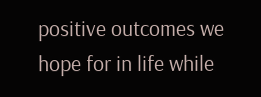positive outcomes we hope for in life while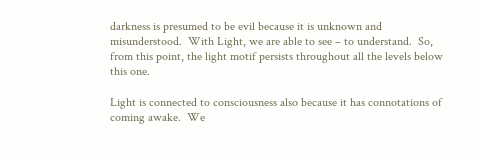darkness is presumed to be evil because it is unknown and misunderstood.  With Light, we are able to see – to understand.  So, from this point, the light motif persists throughout all the levels below this one.

Light is connected to consciousness also because it has connotations of coming awake.  We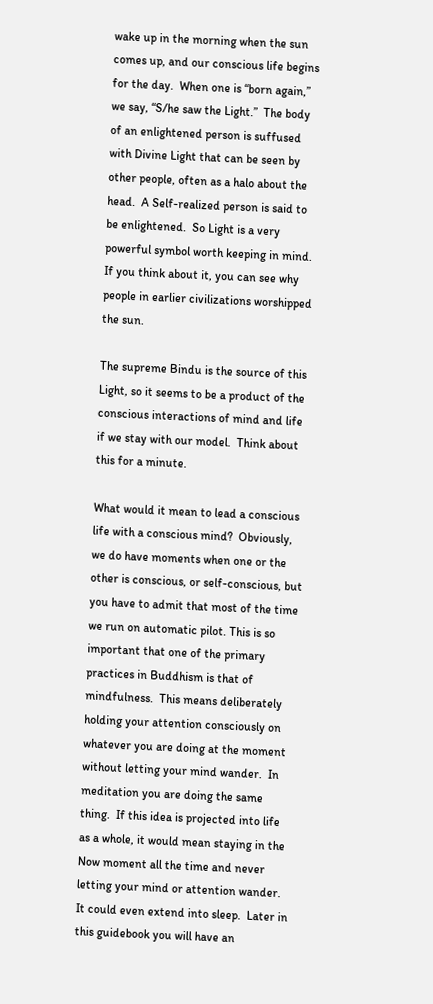wake up in the morning when the sun comes up, and our conscious life begins for the day.  When one is “born again,” we say, “S/he saw the Light.”  The body of an enlightened person is suffused with Divine Light that can be seen by other people, often as a halo about the head.  A Self-realized person is said to be enlightened.  So Light is a very powerful symbol worth keeping in mind.  If you think about it, you can see why people in earlier civilizations worshipped the sun.

The supreme Bindu is the source of this Light, so it seems to be a product of the conscious interactions of mind and life if we stay with our model.  Think about this for a minute.

What would it mean to lead a conscious life with a conscious mind?  Obviously, we do have moments when one or the other is conscious, or self-conscious, but you have to admit that most of the time we run on automatic pilot. This is so important that one of the primary practices in Buddhism is that of mindfulness.  This means deliberately holding your attention consciously on whatever you are doing at the moment without letting your mind wander.  In meditation you are doing the same thing.  If this idea is projected into life as a whole, it would mean staying in the Now moment all the time and never letting your mind or attention wander.  It could even extend into sleep.  Later in this guidebook you will have an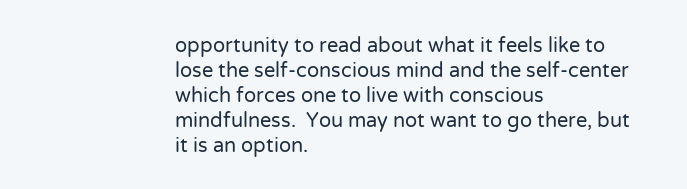opportunity to read about what it feels like to lose the self-conscious mind and the self-center which forces one to live with conscious mindfulness.  You may not want to go there, but it is an option.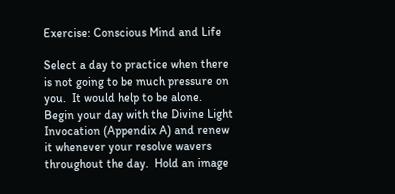Exercise: Conscious Mind and Life

Select a day to practice when there is not going to be much pressure on you.  It would help to be alone.  Begin your day with the Divine Light Invocation (Appendix A) and renew it whenever your resolve wavers throughout the day.  Hold an image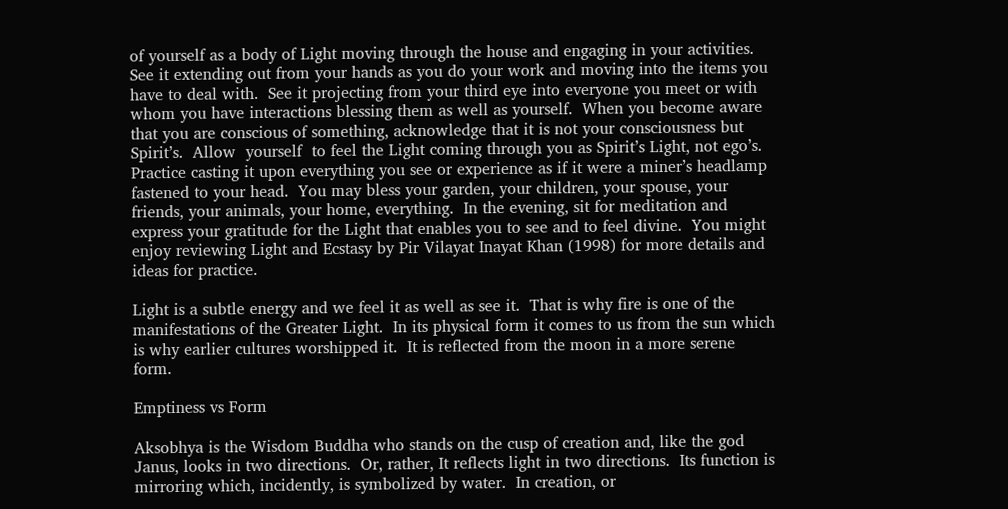of yourself as a body of Light moving through the house and engaging in your activities.  See it extending out from your hands as you do your work and moving into the items you have to deal with.  See it projecting from your third eye into everyone you meet or with whom you have interactions blessing them as well as yourself.  When you become aware that you are conscious of something, acknowledge that it is not your consciousness but Spirit’s.  Allow  yourself  to feel the Light coming through you as Spirit’s Light, not ego’s.  Practice casting it upon everything you see or experience as if it were a miner’s headlamp fastened to your head.  You may bless your garden, your children, your spouse, your friends, your animals, your home, everything.  In the evening, sit for meditation and express your gratitude for the Light that enables you to see and to feel divine.  You might enjoy reviewing Light and Ecstasy by Pir Vilayat Inayat Khan (1998) for more details and ideas for practice.

Light is a subtle energy and we feel it as well as see it.  That is why fire is one of the manifestations of the Greater Light.  In its physical form it comes to us from the sun which is why earlier cultures worshipped it.  It is reflected from the moon in a more serene form.

Emptiness vs Form

Aksobhya is the Wisdom Buddha who stands on the cusp of creation and, like the god Janus, looks in two directions.  Or, rather, It reflects light in two directions.  Its function is mirroring which, incidently, is symbolized by water.  In creation, or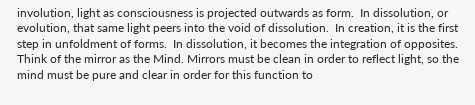involution, light as consciousness is projected outwards as form.  In dissolution, or evolution, that same light peers into the void of dissolution.  In creation, it is the first step in unfoldment of forms.  In dissolution, it becomes the integration of opposites.  Think of the mirror as the Mind. Mirrors must be clean in order to reflect light, so the mind must be pure and clear in order for this function to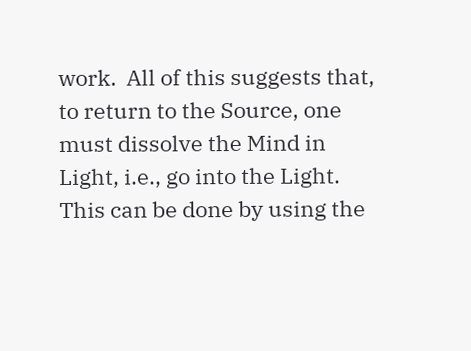work.  All of this suggests that, to return to the Source, one must dissolve the Mind in Light, i.e., go into the Light.  This can be done by using the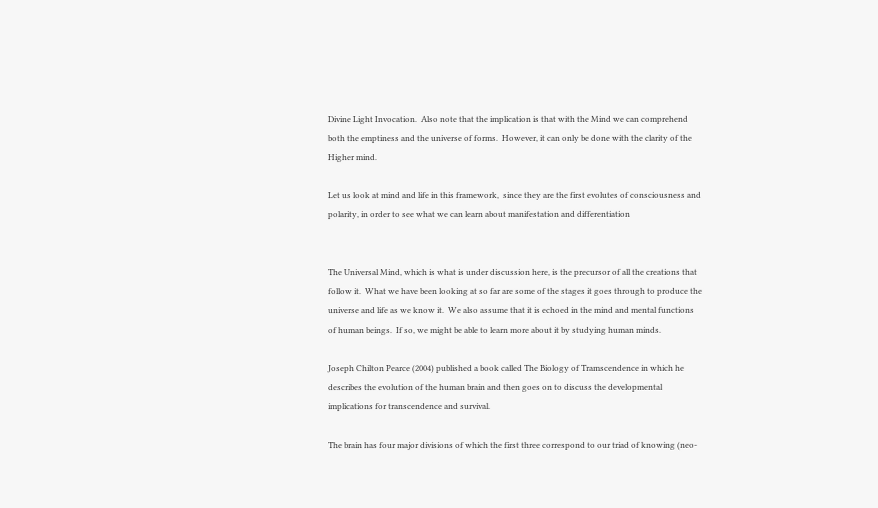Divine Light Invocation.  Also note that the implication is that with the Mind we can comprehend both the emptiness and the universe of forms.  However, it can only be done with the clarity of the Higher mind.

Let us look at mind and life in this framework,  since they are the first evolutes of consciousness and polarity, in order to see what we can learn about manifestation and differentiation


The Universal Mind, which is what is under discussion here, is the precursor of all the creations that follow it.  What we have been looking at so far are some of the stages it goes through to produce the universe and life as we know it.  We also assume that it is echoed in the mind and mental functions of human beings.  If so, we might be able to learn more about it by studying human minds.

Joseph Chilton Pearce (2004) published a book called The Biology of Tramscendence in which he describes the evolution of the human brain and then goes on to discuss the developmental implications for transcendence and survival.

The brain has four major divisions of which the first three correspond to our triad of knowing (neo-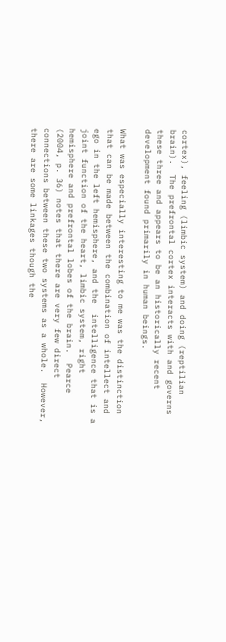cortex), feeling (limbic system) and doing (reptilian brain).  The prefrontal cortex interacts with and governs these three and appears to be an historically recent development found primarily in human beings.

What was especially interesting to me was the distinction that can be made between the combination of intellect and ego in the left hemisphere, and the  intelligence that is a joint function of the heart, limbic system, right hemisphere and prefrontal lobes of the brain.  Pearce (2004, p. 36) notes that there are very few direct connections between these two systems as a whole.  However, there are some linkages though the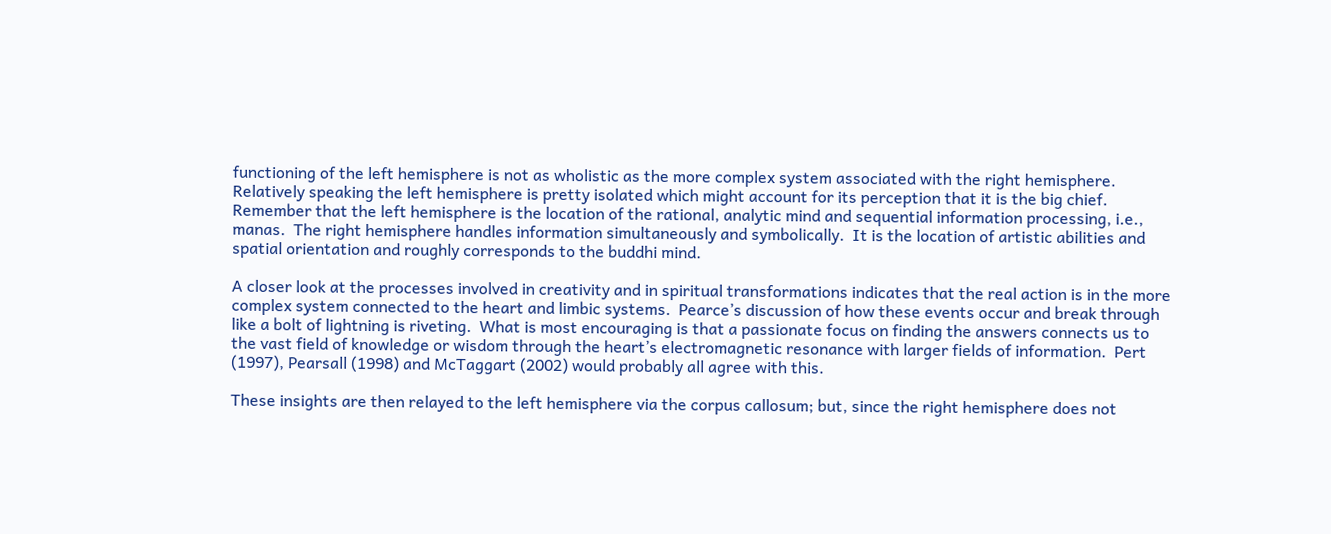functioning of the left hemisphere is not as wholistic as the more complex system associated with the right hemisphere.  Relatively speaking the left hemisphere is pretty isolated which might account for its perception that it is the big chief.  Remember that the left hemisphere is the location of the rational, analytic mind and sequential information processing, i.e., manas.  The right hemisphere handles information simultaneously and symbolically.  It is the location of artistic abilities and spatial orientation and roughly corresponds to the buddhi mind.

A closer look at the processes involved in creativity and in spiritual transformations indicates that the real action is in the more complex system connected to the heart and limbic systems.  Pearce’s discussion of how these events occur and break through like a bolt of lightning is riveting.  What is most encouraging is that a passionate focus on finding the answers connects us to the vast field of knowledge or wisdom through the heart’s electromagnetic resonance with larger fields of information.  Pert (1997), Pearsall (1998) and McTaggart (2002) would probably all agree with this.

These insights are then relayed to the left hemisphere via the corpus callosum; but, since the right hemisphere does not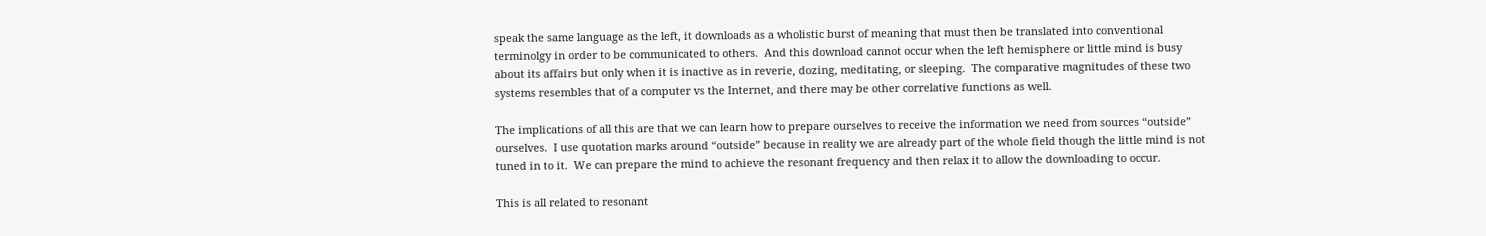speak the same language as the left, it downloads as a wholistic burst of meaning that must then be translated into conventional terminolgy in order to be communicated to others.  And this download cannot occur when the left hemisphere or little mind is busy about its affairs but only when it is inactive as in reverie, dozing, meditating, or sleeping.  The comparative magnitudes of these two systems resembles that of a computer vs the Internet, and there may be other correlative functions as well.

The implications of all this are that we can learn how to prepare ourselves to receive the information we need from sources “outside” ourselves.  I use quotation marks around “outside” because in reality we are already part of the whole field though the little mind is not tuned in to it.  We can prepare the mind to achieve the resonant frequency and then relax it to allow the downloading to occur.

This is all related to resonant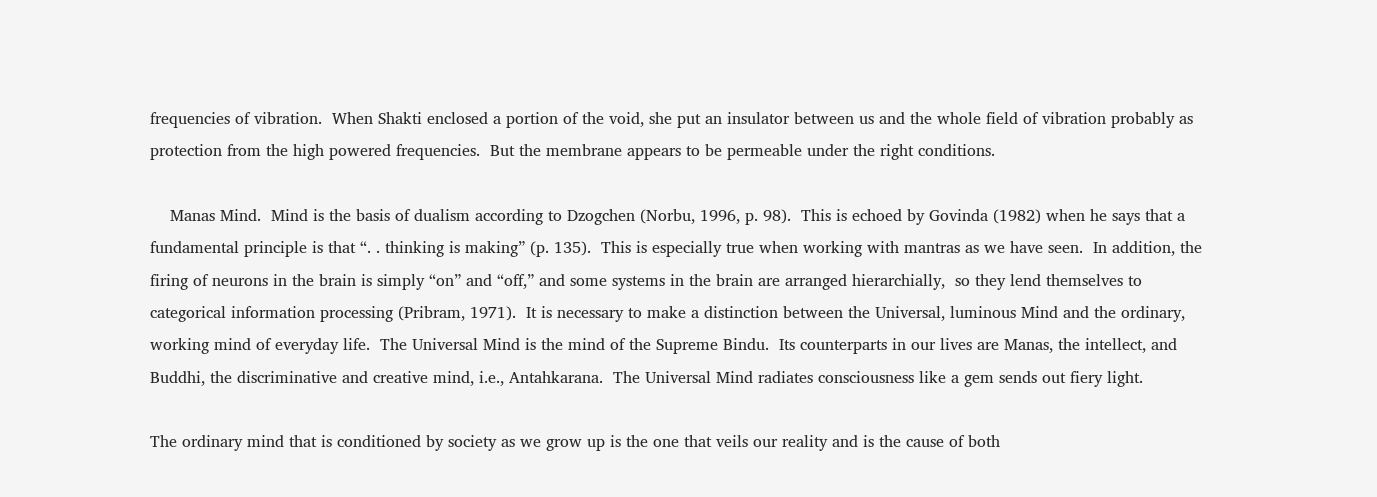frequencies of vibration.  When Shakti enclosed a portion of the void, she put an insulator between us and the whole field of vibration probably as protection from the high powered frequencies.  But the membrane appears to be permeable under the right conditions.

    Manas Mind.  Mind is the basis of dualism according to Dzogchen (Norbu, 1996, p. 98).  This is echoed by Govinda (1982) when he says that a fundamental principle is that “. . thinking is making” (p. 135).  This is especially true when working with mantras as we have seen.  In addition, the firing of neurons in the brain is simply “on” and “off,” and some systems in the brain are arranged hierarchially,  so they lend themselves to categorical information processing (Pribram, 1971).  It is necessary to make a distinction between the Universal, luminous Mind and the ordinary, working mind of everyday life.  The Universal Mind is the mind of the Supreme Bindu.  Its counterparts in our lives are Manas, the intellect, and Buddhi, the discriminative and creative mind, i.e., Antahkarana.  The Universal Mind radiates consciousness like a gem sends out fiery light.

The ordinary mind that is conditioned by society as we grow up is the one that veils our reality and is the cause of both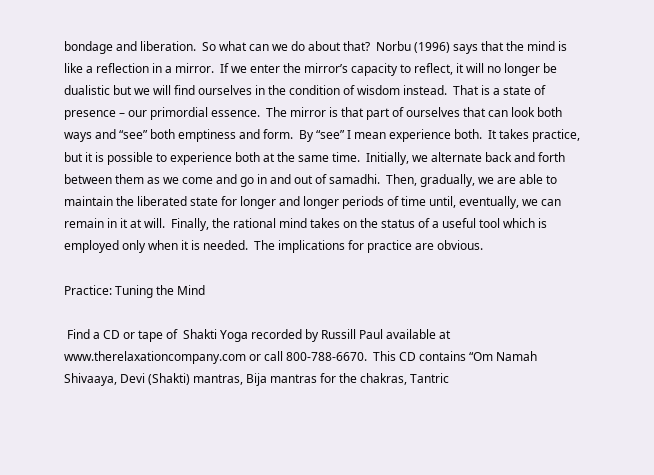bondage and liberation.  So what can we do about that?  Norbu (1996) says that the mind is like a reflection in a mirror.  If we enter the mirror’s capacity to reflect, it will no longer be dualistic but we will find ourselves in the condition of wisdom instead.  That is a state of presence – our primordial essence.  The mirror is that part of ourselves that can look both ways and “see” both emptiness and form.  By “see” I mean experience both.  It takes practice, but it is possible to experience both at the same time.  Initially, we alternate back and forth between them as we come and go in and out of samadhi.  Then, gradually, we are able to maintain the liberated state for longer and longer periods of time until, eventually, we can remain in it at will.  Finally, the rational mind takes on the status of a useful tool which is employed only when it is needed.  The implications for practice are obvious.

Practice: Tuning the Mind

 Find a CD or tape of  Shakti Yoga recorded by Russill Paul available at www.therelaxationcompany.com or call 800-788-6670.  This CD contains “Om Namah Shivaaya, Devi (Shakti) mantras, Bija mantras for the chakras, Tantric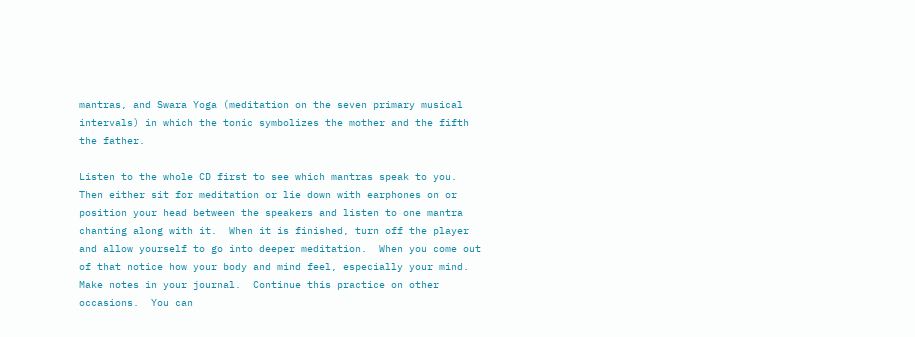mantras, and Swara Yoga (meditation on the seven primary musical intervals) in which the tonic symbolizes the mother and the fifth the father.

Listen to the whole CD first to see which mantras speak to you.  Then either sit for meditation or lie down with earphones on or position your head between the speakers and listen to one mantra chanting along with it.  When it is finished, turn off the player and allow yourself to go into deeper meditation.  When you come out of that notice how your body and mind feel, especially your mind.  Make notes in your journal.  Continue this practice on other occasions.  You can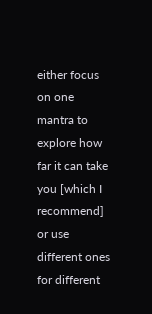either focus on one mantra to explore how far it can take you [which I recommend] or use different ones for different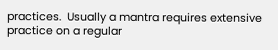practices.  Usually a mantra requires extensive practice on a regular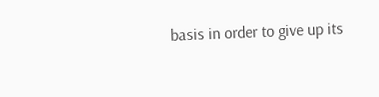basis in order to give up its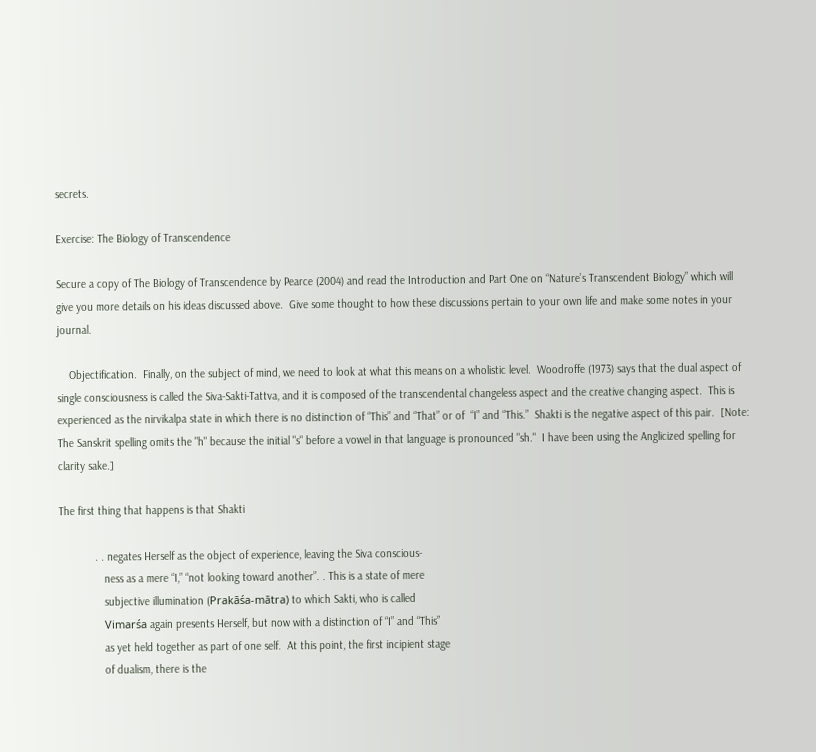secrets.

Exercise: The Biology of Transcendence

Secure a copy of The Biology of Transcendence by Pearce (2004) and read the Introduction and Part One on “Nature’s Transcendent Biology” which will give you more details on his ideas discussed above.  Give some thought to how these discussions pertain to your own life and make some notes in your journal.

    Objectification.  Finally, on the subject of mind, we need to look at what this means on a wholistic level.  Woodroffe (1973) says that the dual aspect of single consciousness is called the Siva-Sakti-Tattva, and it is composed of the transcendental changeless aspect and the creative changing aspect.  This is experienced as the nirvikalpa state in which there is no distinction of “This” and “That” or of  “I” and “This.”  Shakti is the negative aspect of this pair.  [Note: The Sanskrit spelling omits the "h" because the initial "s" before a vowel in that language is pronounced "sh."  I have been using the Anglicized spelling for clarity sake.]

The first thing that happens is that Shakti

            . . negates Herself as the object of experience, leaving the Siva conscious-
               ness as a mere “I,” “not looking toward another”. . This is a state of mere
               subjective illumination (Prakāśa-mātra) to which Sakti, who is called
               Vimarśa again presents Herself, but now with a distinction of “I” and “This”
               as yet held together as part of one self.  At this point, the first incipient stage
               of dualism, there is the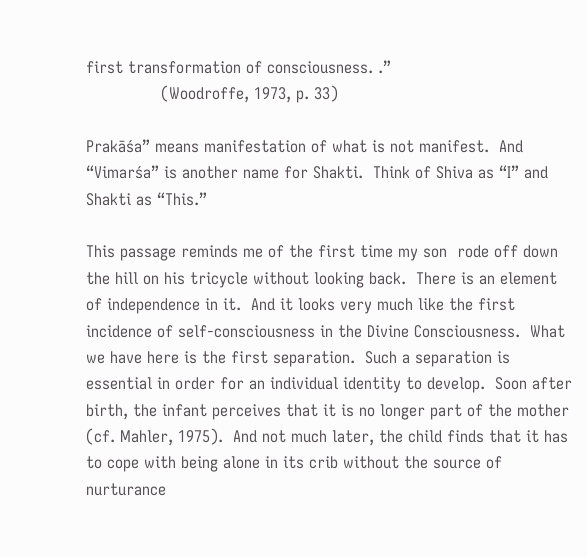first transformation of consciousness. .”
               (Woodroffe, 1973, p. 33)

Prakāśa” means manifestation of what is not manifest.  And “Vimarśa” is another name for Shakti.  Think of Shiva as “I” and Shakti as “This.”

This passage reminds me of the first time my son  rode off down the hill on his tricycle without looking back.  There is an element of independence in it.  And it looks very much like the first incidence of self-consciousness in the Divine Consciousness.  What we have here is the first separation.  Such a separation is essential in order for an individual identity to develop.  Soon after birth, the infant perceives that it is no longer part of the mother (cf. Mahler, 1975).  And not much later, the child finds that it has to cope with being alone in its crib without the source of nurturance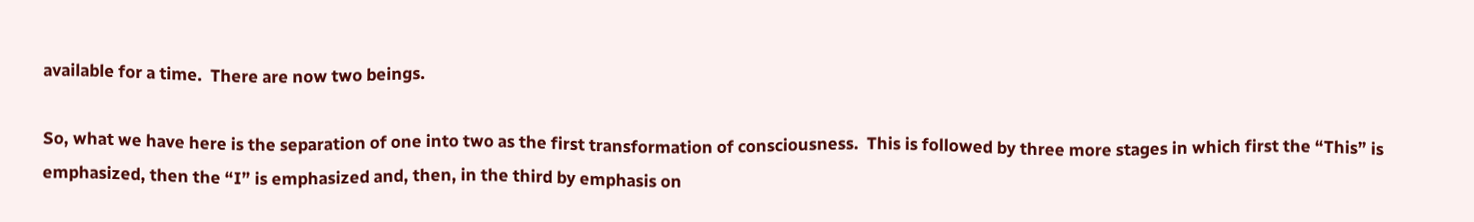available for a time.  There are now two beings.

So, what we have here is the separation of one into two as the first transformation of consciousness.  This is followed by three more stages in which first the “This” is emphasized, then the “I” is emphasized and, then, in the third by emphasis on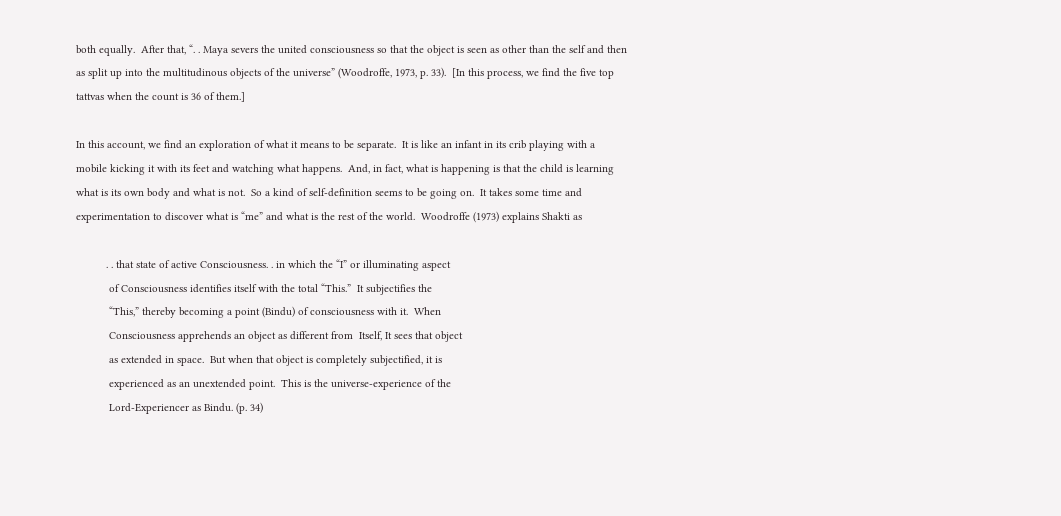both equally.  After that, “. . Maya severs the united consciousness so that the object is seen as other than the self and then as split up into the multitudinous objects of the universe” (Woodroffe, 1973, p. 33).  [In this process, we find the five top tattvas when the count is 36 of them.]

In this account, we find an exploration of what it means to be separate.  It is like an infant in its crib playing with a mobile kicking it with its feet and watching what happens.  And, in fact, what is happening is that the child is learning what is its own body and what is not.  So a kind of self-definition seems to be going on.  It takes some time and experimentation to discover what is “me” and what is the rest of the world.  Woodroffe (1973) explains Shakti as

          . . that state of active Consciousness. . in which the “I” or illuminating aspect
           of Consciousness identifies itself with the total “This.”  It subjectifies the
           “This,” thereby becoming a point (Bindu) of consciousness with it.  When
           Consciousness apprehends an object as different from  Itself, It sees that object
           as extended in space.  But when that object is completely subjectified, it is
           experienced as an unextended point.  This is the universe-experience of the
           Lord-Experiencer as Bindu. (p. 34)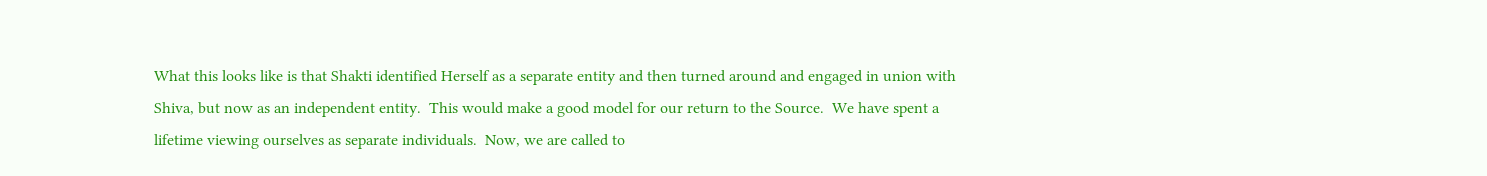What this looks like is that Shakti identified Herself as a separate entity and then turned around and engaged in union with Shiva, but now as an independent entity.  This would make a good model for our return to the Source.  We have spent a lifetime viewing ourselves as separate individuals.  Now, we are called to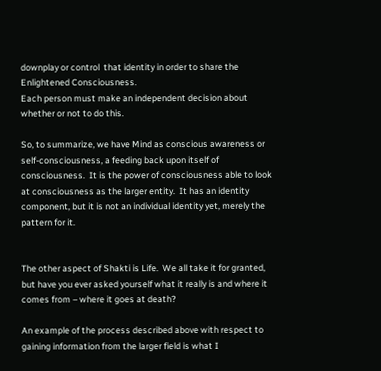downplay or control  that identity in order to share the Enlightened Consciousness.
Each person must make an independent decision about whether or not to do this.

So, to summarize, we have Mind as conscious awareness or self-consciousness, a feeding back upon itself of consciousness.  It is the power of consciousness able to look at consciousness as the larger entity.  It has an identity component, but it is not an individual identity yet, merely the pattern for it.


The other aspect of Shakti is Life.  We all take it for granted, but have you ever asked yourself what it really is and where it comes from – where it goes at death?

An example of the process described above with respect to gaining information from the larger field is what I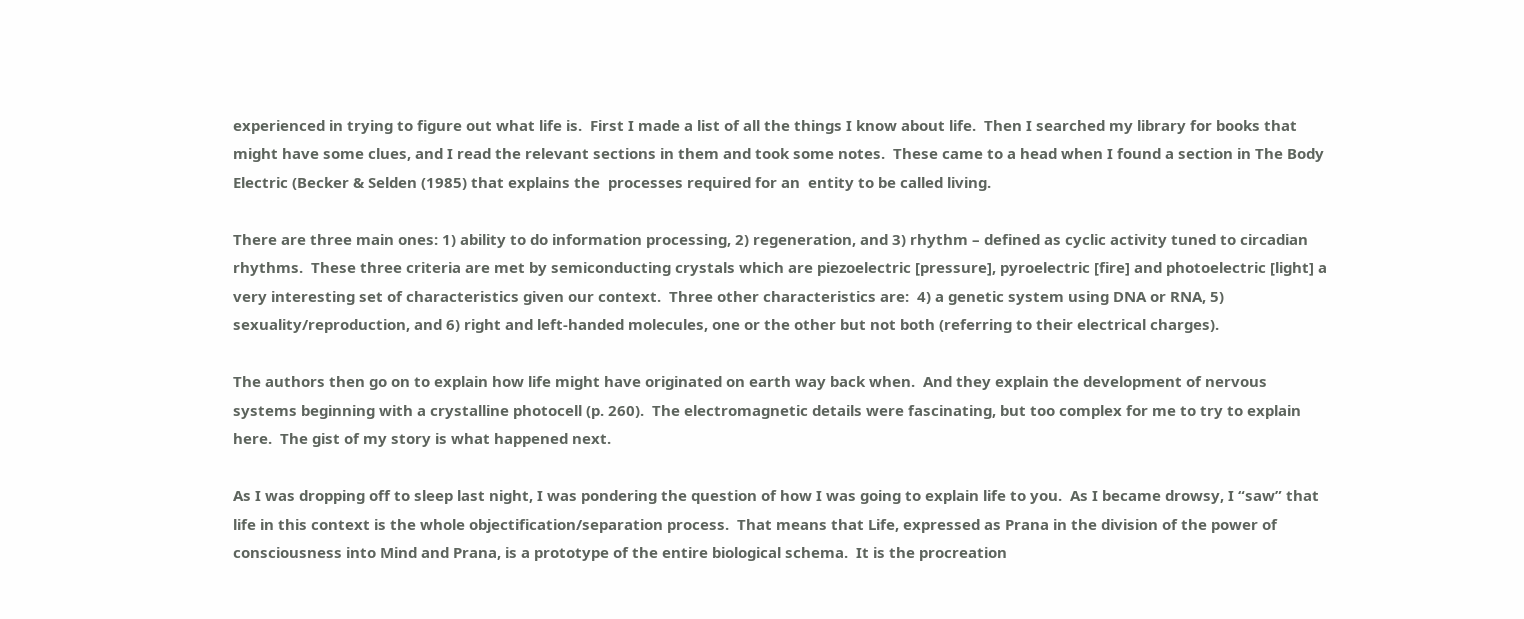experienced in trying to figure out what life is.  First I made a list of all the things I know about life.  Then I searched my library for books that might have some clues, and I read the relevant sections in them and took some notes.  These came to a head when I found a section in The Body Electric (Becker & Selden (1985) that explains the  processes required for an  entity to be called living.

There are three main ones: 1) ability to do information processing, 2) regeneration, and 3) rhythm – defined as cyclic activity tuned to circadian rhythms.  These three criteria are met by semiconducting crystals which are piezoelectric [pressure], pyroelectric [fire] and photoelectric [light] a very interesting set of characteristics given our context.  Three other characteristics are:  4) a genetic system using DNA or RNA, 5) sexuality/reproduction, and 6) right and left-handed molecules, one or the other but not both (referring to their electrical charges).

The authors then go on to explain how life might have originated on earth way back when.  And they explain the development of nervous systems beginning with a crystalline photocell (p. 260).  The electromagnetic details were fascinating, but too complex for me to try to explain here.  The gist of my story is what happened next.

As I was dropping off to sleep last night, I was pondering the question of how I was going to explain life to you.  As I became drowsy, I “saw” that life in this context is the whole objectification/separation process.  That means that Life, expressed as Prana in the division of the power of consciousness into Mind and Prana, is a prototype of the entire biological schema.  It is the procreation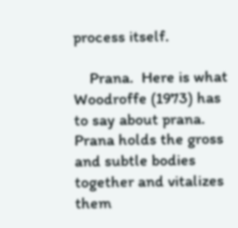process itself.

    Prana.  Here is what Woodroffe (1973) has to say about prana.  Prana holds the gross and subtle bodies together and vitalizes them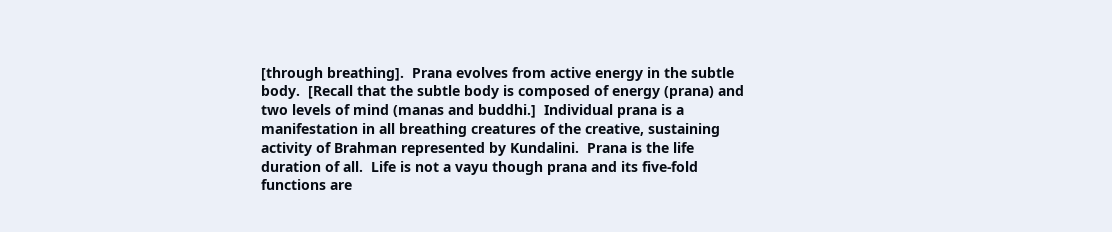[through breathing].  Prana evolves from active energy in the subtle body.  [Recall that the subtle body is composed of energy (prana) and two levels of mind (manas and buddhi.]  Individual prana is a manifestation in all breathing creatures of the creative, sustaining activity of Brahman represented by Kundalini.  Prana is the life duration of all.  Life is not a vayu though prana and its five-fold functions are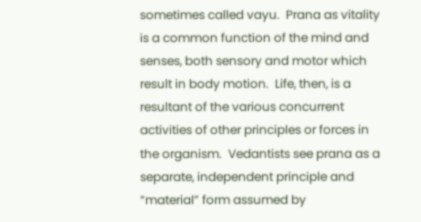sometimes called vayu.  Prana as vitality is a common function of the mind and senses, both sensory and motor which result in body motion.  Life, then, is a resultant of the various concurrent activities of other principles or forces in the organism.  Vedantists see prana as a separate, independent principle and “material” form assumed by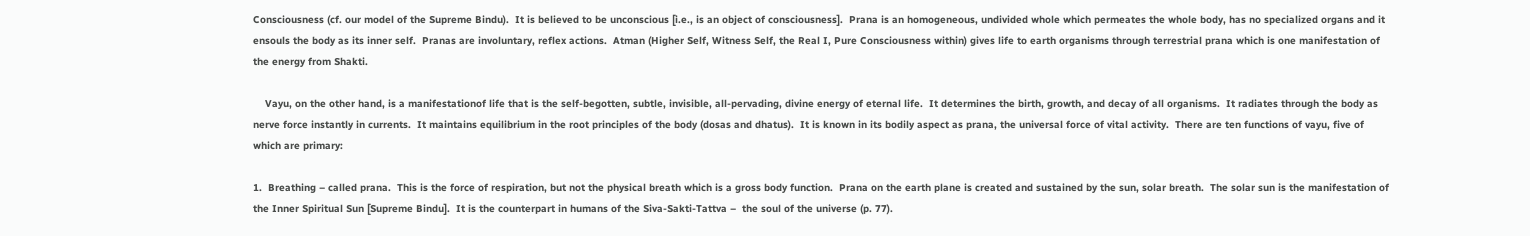Consciousness (cf. our model of the Supreme Bindu).  It is believed to be unconscious [i.e., is an object of consciousness].  Prana is an homogeneous, undivided whole which permeates the whole body, has no specialized organs and it ensouls the body as its inner self.  Pranas are involuntary, reflex actions.  Atman (Higher Self, Witness Self, the Real I, Pure Consciousness within) gives life to earth organisms through terrestrial prana which is one manifestation of the energy from Shakti.

    Vayu, on the other hand, is a manifestationof life that is the self-begotten, subtle, invisible, all-pervading, divine energy of eternal life.  It determines the birth, growth, and decay of all organisms.  It radiates through the body as nerve force instantly in currents.  It maintains equilibrium in the root principles of the body (dosas and dhatus).  It is known in its bodily aspect as prana, the universal force of vital activity.  There are ten functions of vayu, five of which are primary:

1.  Breathing – called prana.  This is the force of respiration, but not the physical breath which is a gross body function.  Prana on the earth plane is created and sustained by the sun, solar breath.  The solar sun is the manifestation of the Inner Spiritual Sun [Supreme Bindu].  It is the counterpart in humans of the Siva-Sakti-Tattva –  the soul of the universe (p. 77).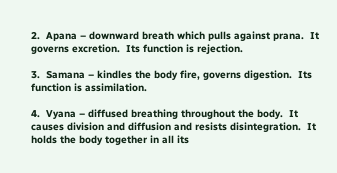2.  Apana – downward breath which pulls against prana.  It governs excretion.  Its function is rejection.

3.  Samana – kindles the body fire, governs digestion.  Its function is assimilation.

4.  Vyana – diffused breathing throughout the body.  It causes division and diffusion and resists disintegration.  It holds the body together in all its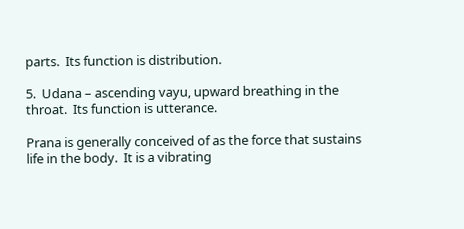parts.  Its function is distribution.

5.  Udana – ascending vayu, upward breathing in the throat.  Its function is utterance.

Prana is generally conceived of as the force that sustains life in the body.  It is a vibrating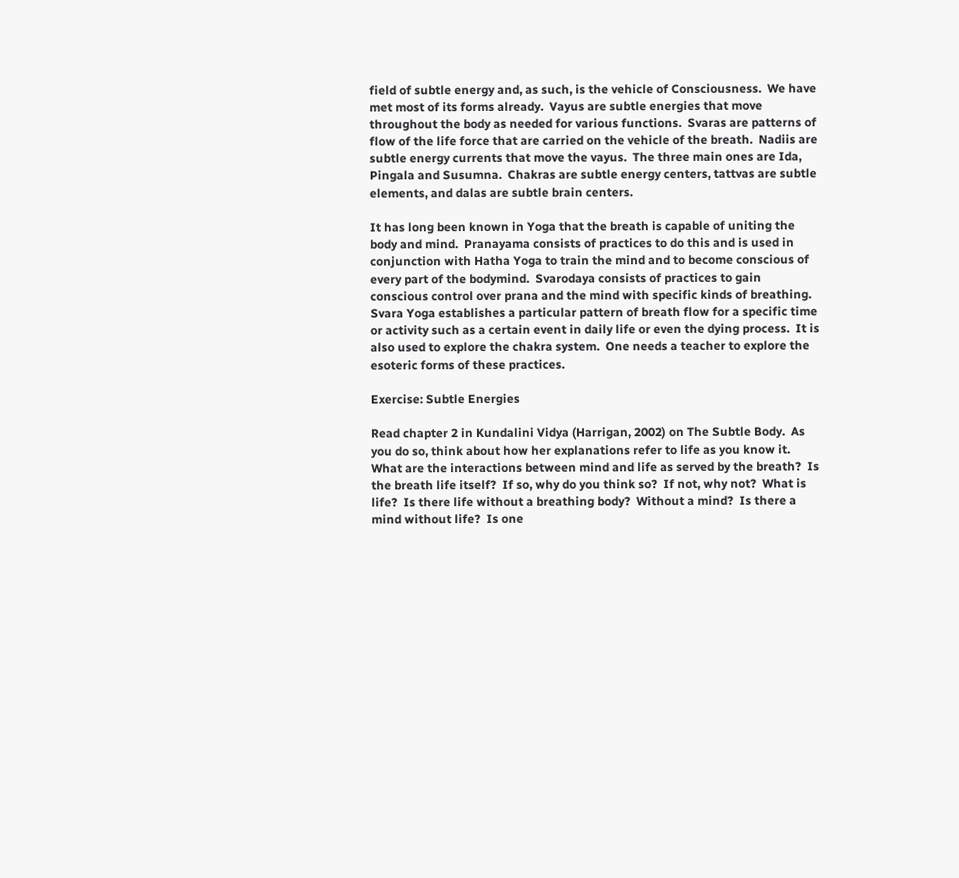field of subtle energy and, as such, is the vehicle of Consciousness.  We have met most of its forms already.  Vayus are subtle energies that move throughout the body as needed for various functions.  Svaras are patterns of flow of the life force that are carried on the vehicle of the breath.  Nadiis are subtle energy currents that move the vayus.  The three main ones are Ida, Pingala and Susumna.  Chakras are subtle energy centers, tattvas are subtle elements, and dalas are subtle brain centers.

It has long been known in Yoga that the breath is capable of uniting the body and mind.  Pranayama consists of practices to do this and is used in conjunction with Hatha Yoga to train the mind and to become conscious of every part of the bodymind.  Svarodaya consists of practices to gain conscious control over prana and the mind with specific kinds of breathing.  Svara Yoga establishes a particular pattern of breath flow for a specific time or activity such as a certain event in daily life or even the dying process.  It is also used to explore the chakra system.  One needs a teacher to explore the esoteric forms of these practices.

Exercise: Subtle Energies

Read chapter 2 in Kundalini Vidya (Harrigan, 2002) on The Subtle Body.  As you do so, think about how her explanations refer to life as you know it.  What are the interactions between mind and life as served by the breath?  Is the breath life itself?  If so, why do you think so?  If not, why not?  What is life?  Is there life without a breathing body?  Without a mind?  Is there a mind without life?  Is one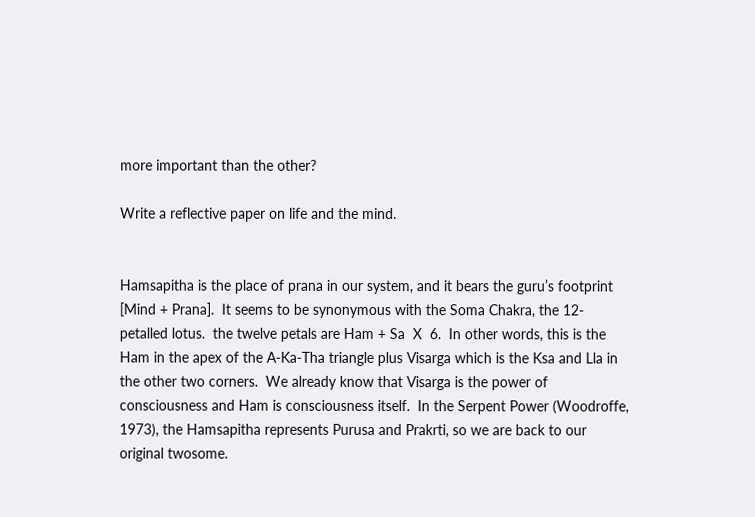more important than the other?

Write a reflective paper on life and the mind.


Hamsapitha is the place of prana in our system, and it bears the guru’s footprint [Mind + Prana].  It seems to be synonymous with the Soma Chakra, the 12-petalled lotus.  the twelve petals are Ham + Sa  X  6.  In other words, this is the Ham in the apex of the A-Ka-Tha triangle plus Visarga which is the Ksa and Lla in the other two corners.  We already know that Visarga is the power of consciousness and Ham is consciousness itself.  In the Serpent Power (Woodroffe, 1973), the Hamsapitha represents Purusa and Prakrti, so we are back to our original twosome.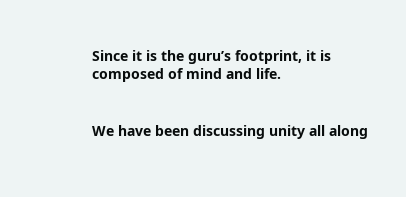Since it is the guru’s footprint, it is composed of mind and life.


We have been discussing unity all along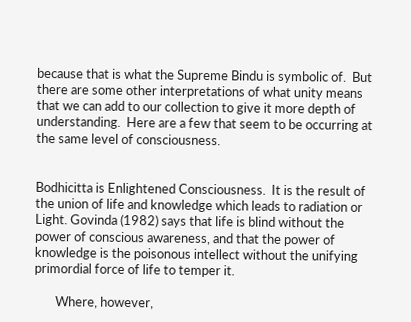because that is what the Supreme Bindu is symbolic of.  But there are some other interpretations of what unity means that we can add to our collection to give it more depth of understanding.  Here are a few that seem to be occurring at the same level of consciousness.


Bodhicitta is Enlightened Consciousness.  It is the result of the union of life and knowledge which leads to radiation or Light. Govinda (1982) says that life is blind without the power of conscious awareness, and that the power of knowledge is the poisonous intellect without the unifying primordial force of life to temper it.

       Where, however,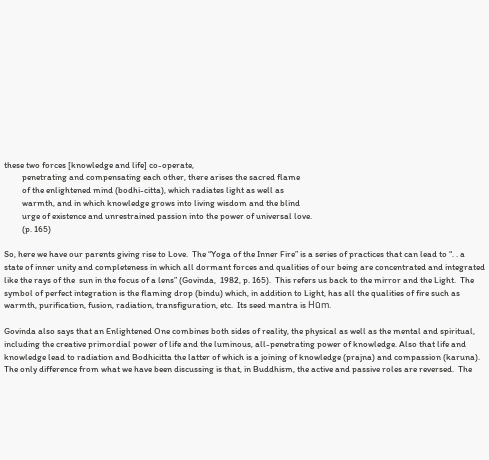these two forces [knowledge and life] co-operate,
         penetrating and compensating each other, there arises the sacred flame
         of the enlightened mind (bodhi-citta), which radiates light as well as
         warmth, and in which knowledge grows into living wisdom and the blind
         urge of existence and unrestrained passion into the power of universal love.
         (p. 165)

So, here we have our parents giving rise to Love.  The “Yoga of the Inner Fire” is a series of practices that can lead to “. . a state of inner unity and completeness in which all dormant forces and qualities of our being are concentrated and integrated like the rays of the  sun in the focus of a lens” (Govinda,  1982, p. 165).  This refers us back to the mirror and the Light.  The symbol of perfect integration is the flaming drop (bindu) which, in addition to Light, has all the qualities of fire such as warmth, purification, fusion, radiation, transfiguration, etc.  Its seed mantra is Hūm.

Govinda also says that an Enlightened One combines both sides of reality, the physical as well as the mental and spiritual, including the creative primordial power of life and the luminous, all-penetrating power of knowledge. Also that life and knowledge lead to radiation and Bodhicitta the latter of which is a joining of knowledge (prajna) and compassion (karuna).  The only difference from what we have been discussing is that, in Buddhism, the active and passive roles are reversed.  The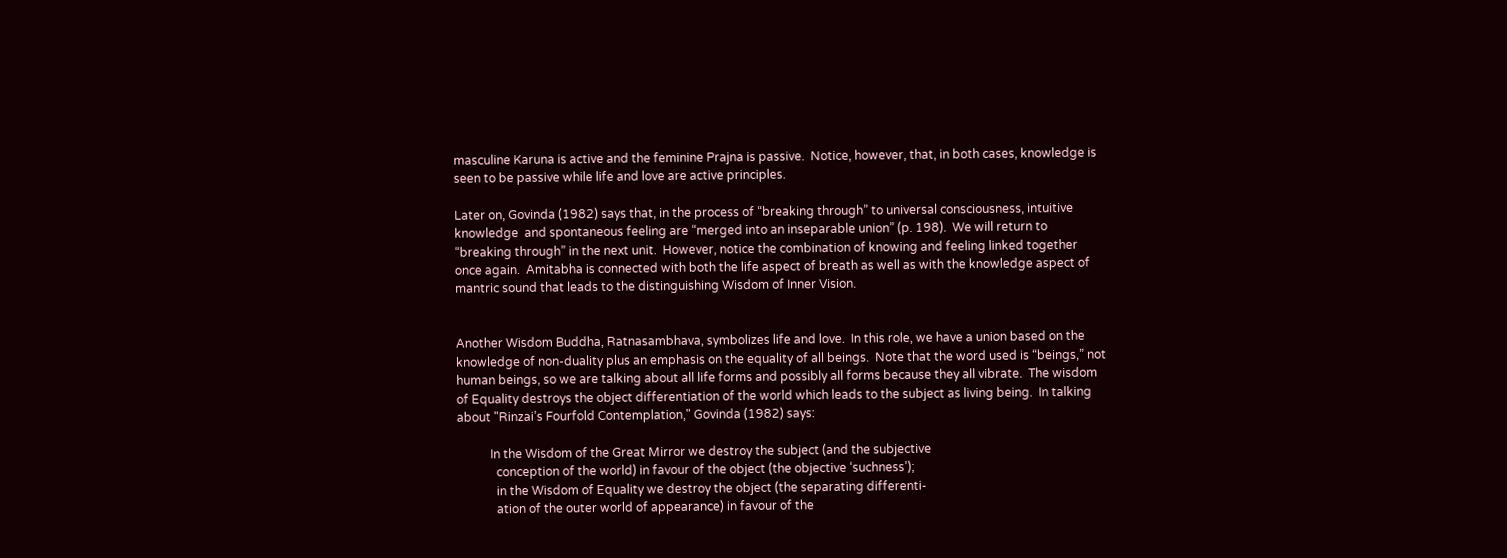masculine Karuna is active and the feminine Prajna is passive.  Notice, however, that, in both cases, knowledge is seen to be passive while life and love are active principles.

Later on, Govinda (1982) says that, in the process of “breaking through” to universal consciousness, intuitive knowledge  and spontaneous feeling are “merged into an inseparable union” (p. 198).  We will return to “breaking through” in the next unit.  However, notice the combination of knowing and feeling linked together once again.  Amitabha is connected with both the life aspect of breath as well as with the knowledge aspect of mantric sound that leads to the distinguishing Wisdom of Inner Vision.


Another Wisdom Buddha, Ratnasambhava, symbolizes life and love.  In this role, we have a union based on the knowledge of non-duality plus an emphasis on the equality of all beings.  Note that the word used is “beings,” not human beings, so we are talking about all life forms and possibly all forms because they all vibrate.  The wisdom of Equality destroys the object differentiation of the world which leads to the subject as living being.  In talking about "Rinzai’s Fourfold Contemplation," Govinda (1982) says:

           In the Wisdom of the Great Mirror we destroy the subject (and the subjective
             conception of the world) in favour of the object (the objective ‘suchness’);
             in the Wisdom of Equality we destroy the object (the separating differenti-
             ation of the outer world of appearance) in favour of the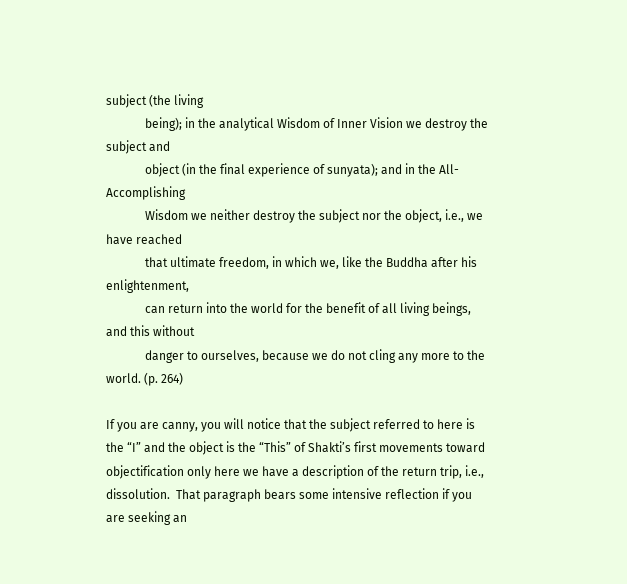subject (the living
             being); in the analytical Wisdom of Inner Vision we destroy the subject and
             object (in the final experience of sunyata); and in the All-Accomplishing
             Wisdom we neither destroy the subject nor the object, i.e., we have reached
             that ultimate freedom, in which we, like the Buddha after his enlightenment,
             can return into the world for the benefit of all living beings, and this without
             danger to ourselves, because we do not cling any more to the world. (p. 264)

If you are canny, you will notice that the subject referred to here is the “I” and the object is the “This” of Shakti’s first movements toward objectification only here we have a description of the return trip, i.e., dissolution.  That paragraph bears some intensive reflection if you are seeking an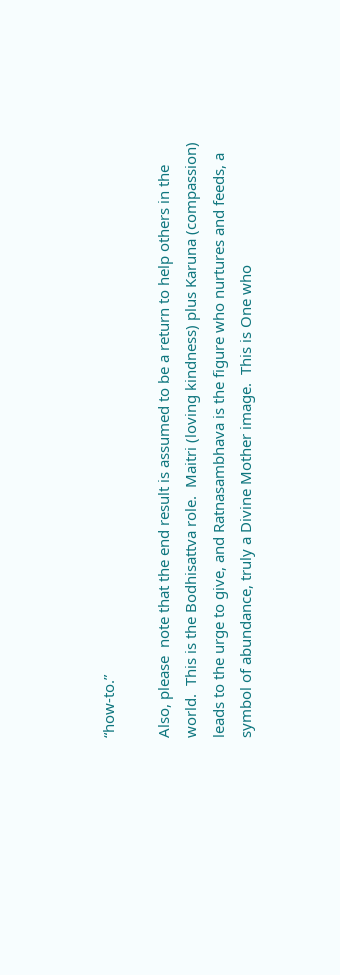“how-to.”

Also, please  note that the end result is assumed to be a return to help others in the world.  This is the Bodhisattva role.  Maitri (loving kindness) plus Karuna (compassion) leads to the urge to give, and Ratnasambhava is the figure who nurtures and feeds, a symbol of abundance, truly a Divine Mother image.  This is One who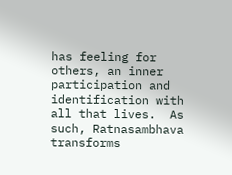has feeling for others, an inner participation and identification with all that lives.  As such, Ratnasambhava transforms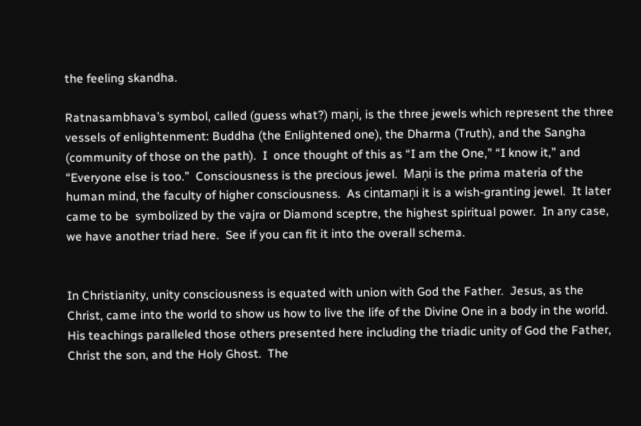the feeling skandha.

Ratnasambhava’s symbol, called (guess what?) maņi, is the three jewels which represent the three vessels of enlightenment: Buddha (the Enlightened one), the Dharma (Truth), and the Sangha (community of those on the path).  I  once thought of this as “I am the One,” “I know it,” and “Everyone else is too.”  Consciousness is the precious jewel.  Maņi is the prima materia of the human mind, the faculty of higher consciousness.  As cintamaņi it is a wish-granting jewel.  It later came to be  symbolized by the vajra or Diamond sceptre, the highest spiritual power.  In any case, we have another triad here.  See if you can fit it into the overall schema.


In Christianity, unity consciousness is equated with union with God the Father.  Jesus, as the Christ, came into the world to show us how to live the life of the Divine One in a body in the world.  His teachings paralleled those others presented here including the triadic unity of God the Father, Christ the son, and the Holy Ghost.  The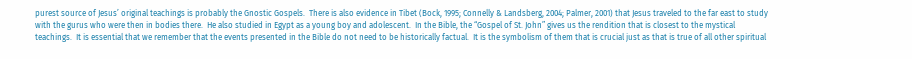purest source of Jesus’ original teachings is probably the Gnostic Gospels.  There is also evidence in Tibet (Bock, 1995; Connelly & Landsberg, 2004; Palmer, 2001) that Jesus traveled to the far east to study with the gurus who were then in bodies there.  He also studied in Egypt as a young boy and adolescent.  In the Bible, the “Gospel of St. John” gives us the rendition that is closest to the mystical teachings.  It is essential that we remember that the events presented in the Bible do not need to be historically factual.  It is the symbolism of them that is crucial just as that is true of all other spiritual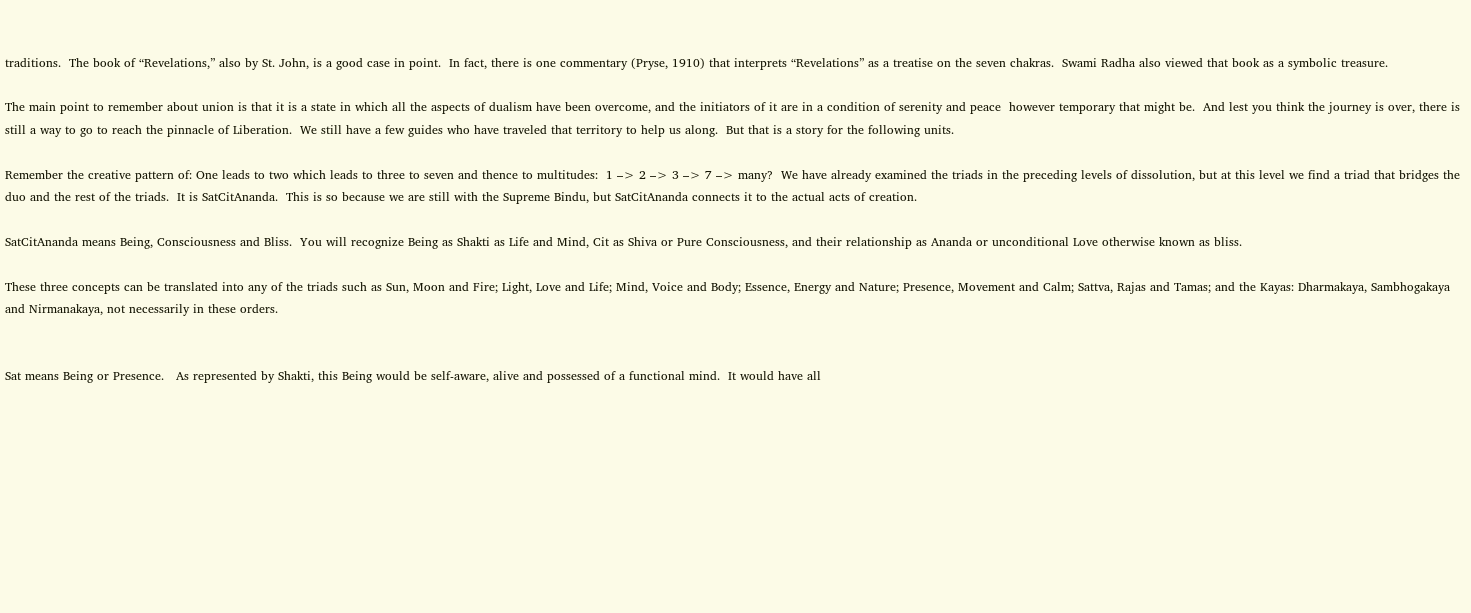traditions.  The book of “Revelations,” also by St. John, is a good case in point.  In fact, there is one commentary (Pryse, 1910) that interprets “Revelations” as a treatise on the seven chakras.  Swami Radha also viewed that book as a symbolic treasure.

The main point to remember about union is that it is a state in which all the aspects of dualism have been overcome, and the initiators of it are in a condition of serenity and peace  however temporary that might be.  And lest you think the journey is over, there is still a way to go to reach the pinnacle of Liberation.  We still have a few guides who have traveled that territory to help us along.  But that is a story for the following units.

Remember the creative pattern of: One leads to two which leads to three to seven and thence to multitudes:  1 –> 2 –> 3 –> 7 –> many?  We have already examined the triads in the preceding levels of dissolution, but at this level we find a triad that bridges the duo and the rest of the triads.  It is SatCitAnanda.  This is so because we are still with the Supreme Bindu, but SatCitAnanda connects it to the actual acts of creation.

SatCitAnanda means Being, Consciousness and Bliss.  You will recognize Being as Shakti as Life and Mind, Cit as Shiva or Pure Consciousness, and their relationship as Ananda or unconditional Love otherwise known as bliss.

These three concepts can be translated into any of the triads such as Sun, Moon and Fire; Light, Love and Life; Mind, Voice and Body; Essence, Energy and Nature; Presence, Movement and Calm; Sattva, Rajas and Tamas; and the Kayas: Dharmakaya, Sambhogakaya and Nirmanakaya, not necessarily in these orders.


Sat means Being or Presence.   As represented by Shakti, this Being would be self-aware, alive and possessed of a functional mind.  It would have all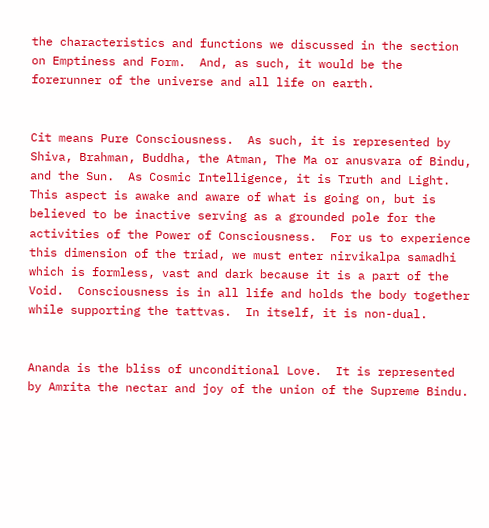the characteristics and functions we discussed in the section on Emptiness and Form.  And, as such, it would be the forerunner of the universe and all life on earth.


Cit means Pure Consciousness.  As such, it is represented by Shiva, Brahman, Buddha, the Atman, The Ma or anusvara of Bindu, and the Sun.  As Cosmic Intelligence, it is Truth and Light.  This aspect is awake and aware of what is going on, but is believed to be inactive serving as a grounded pole for the activities of the Power of Consciousness.  For us to experience this dimension of the triad, we must enter nirvikalpa samadhi which is formless, vast and dark because it is a part of the Void.  Consciousness is in all life and holds the body together while supporting the tattvas.  In itself, it is non-dual.


Ananda is the bliss of unconditional Love.  It is represented by Amrita the nectar and joy of the union of the Supreme Bindu.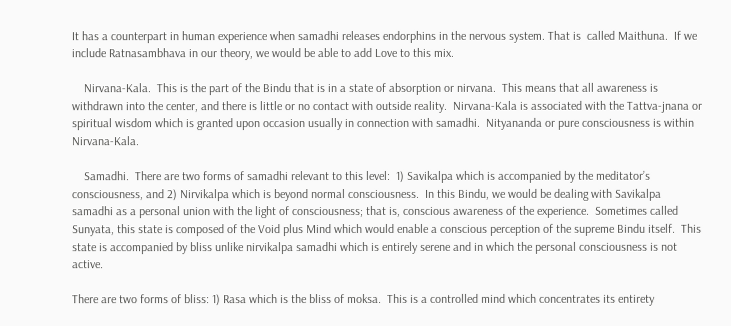It has a counterpart in human experience when samadhi releases endorphins in the nervous system. That is  called Maithuna.  If we include Ratnasambhava in our theory, we would be able to add Love to this mix.

    Nirvana-Kala.  This is the part of the Bindu that is in a state of absorption or nirvana.  This means that all awareness is withdrawn into the center, and there is little or no contact with outside reality.  Nirvana-Kala is associated with the Tattva-jnana or spiritual wisdom which is granted upon occasion usually in connection with samadhi.  Nityananda or pure consciousness is within Nirvana-Kala.

    Samadhi.  There are two forms of samadhi relevant to this level:  1) Savikalpa which is accompanied by the meditator’s consciousness, and 2) Nirvikalpa which is beyond normal consciousness.  In this Bindu, we would be dealing with Savikalpa samadhi as a personal union with the light of consciousness; that is, conscious awareness of the experience.  Sometimes called Sunyata, this state is composed of the Void plus Mind which would enable a conscious perception of the supreme Bindu itself.  This state is accompanied by bliss unlike nirvikalpa samadhi which is entirely serene and in which the personal consciousness is not active.

There are two forms of bliss: 1) Rasa which is the bliss of moksa.  This is a controlled mind which concentrates its entirety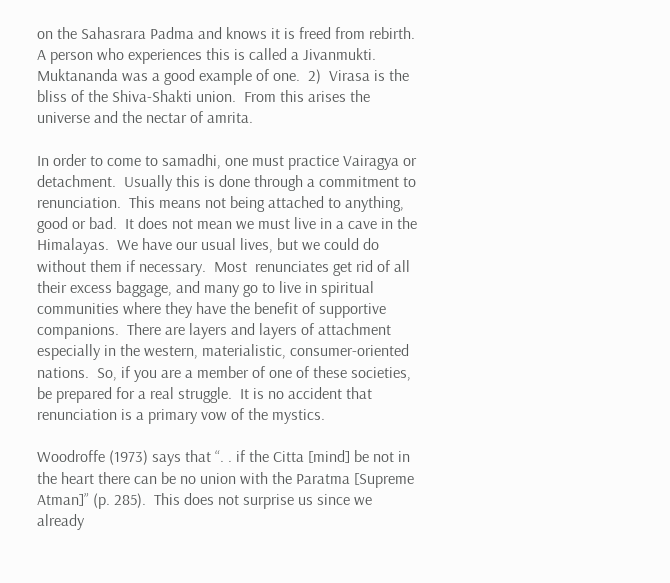on the Sahasrara Padma and knows it is freed from rebirth.  A person who experiences this is called a Jivanmukti.  Muktananda was a good example of one.  2)  Virasa is the bliss of the Shiva-Shakti union.  From this arises the universe and the nectar of amrita.

In order to come to samadhi, one must practice Vairagya or detachment.  Usually this is done through a commitment to renunciation.  This means not being attached to anything, good or bad.  It does not mean we must live in a cave in the Himalayas.  We have our usual lives, but we could do without them if necessary.  Most  renunciates get rid of all their excess baggage, and many go to live in spiritual communities where they have the benefit of supportive companions.  There are layers and layers of attachment especially in the western, materialistic, consumer-oriented nations.  So, if you are a member of one of these societies, be prepared for a real struggle.  It is no accident that renunciation is a primary vow of the mystics.

Woodroffe (1973) says that “. . if the Citta [mind] be not in the heart there can be no union with the Paratma [Supreme Atman]” (p. 285).  This does not surprise us since we already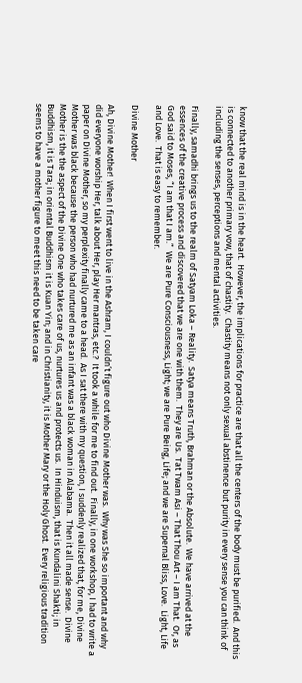know that the real mind is in the heart.  However, the implications for practice are that all the centers of the body must be purified.  And this is connected to another primary vow, that of chastity.  Chastity means not only sexual abstinence but purity in every sense you can think of including the senses, perceptions and mental activities.

Finally, samadhi brings us to the realm of Satyam Loka – Reality.  Satya means Truth, Brahman or the Absolute.  We have arrived at the essences of the creative process and discovered that we are one with them.  They are Us.  Tat Twam Asi – That Thou Art – I am That.  Or, as God said to Moses, “I am that I am.”  We are Pure Consciousness, Light; we are Pure Being, Life; and we are Supernal Bliss, Love.  Light, Life and Love.  That is easy to remember.

Divine Mother

Ah, Divine Mother!  When I first went to live in the Ashram, I couldn’t figure out who Divine Mother was.  Why was She so important and why did everyone worship Her, talk about Her, play Her mantras, etc.?  It took a while for me to find out.  Finally, in one workshop, I had to write a paper on Divine Mother, so my perplexity finally came to a head.  As I sat there with my question, I suddenly realized that, for me, Divine Mother was black because the person who had nurtured me as an infant was a black woman in Alabama.  Then it all made sense.  Divine Mother is the the aspect of the Divine One who takes care of us, nurtures us and protects us.  In Hinduism, that is Kundalini Shakti; in Buddhism, it is Tara; in oriental Buddhism it is Kuan Yin; and in Christianity, it is Mother Mary or the Holy Ghost.  Every religious tradition seems to have a mother figure to meet this need to be taken care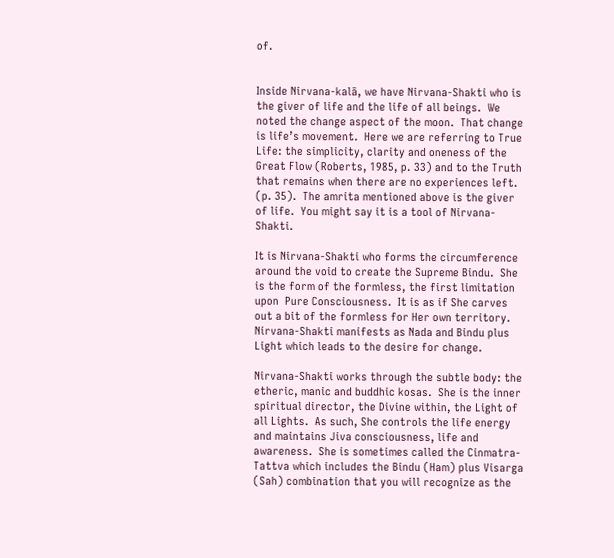of.


Inside Nirvana-kalā, we have Nirvana-Shakti who is the giver of life and the life of all beings.  We noted the change aspect of the moon.  That change is life’s movement.  Here we are referring to True Life: the simplicity, clarity and oneness of the Great Flow (Roberts, 1985, p. 33) and to the Truth that remains when there are no experiences left. (p. 35).  The amrita mentioned above is the giver of life.  You might say it is a tool of Nirvana-Shakti.

It is Nirvana-Shakti who forms the circumference around the void to create the Supreme Bindu.  She is the form of the formless, the first limitation upon  Pure Consciousness.  It is as if She carves out a bit of the formless for Her own territory.  Nirvana-Shakti manifests as Nada and Bindu plus Light which leads to the desire for change.

Nirvana-Shakti works through the subtle body: the etheric, manic and buddhic kosas.  She is the inner spiritual director, the Divine within, the Light of all Lights.  As such, She controls the life energy and maintains Jiva consciousness, life and awareness.  She is sometimes called the Cinmatra-Tattva which includes the Bindu (Ham) plus Visarga (Sah) combination that you will recognize as the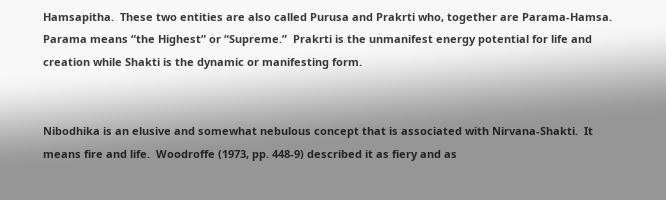Hamsapitha.  These two entities are also called Purusa and Prakrti who, together are Parama-Hamsa.  Parama means “the Highest” or “Supreme.”  Prakrti is the unmanifest energy potential for life and creation while Shakti is the dynamic or manifesting form.


Nibodhika is an elusive and somewhat nebulous concept that is associated with Nirvana-Shakti.  It means fire and life.  Woodroffe (1973, pp. 448-9) described it as fiery and as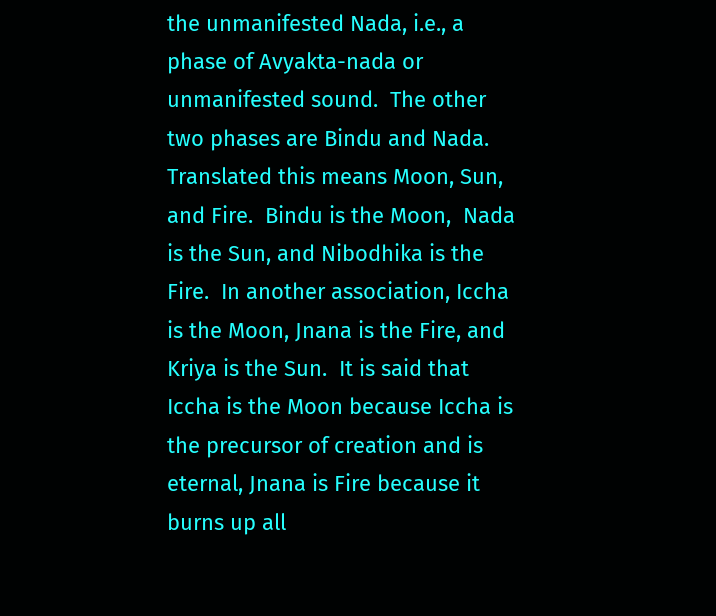the unmanifested Nada, i.e., a phase of Avyakta-nada or unmanifested sound.  The other two phases are Bindu and Nada.  Translated this means Moon, Sun, and Fire.  Bindu is the Moon,  Nada is the Sun, and Nibodhika is the Fire.  In another association, Iccha is the Moon, Jnana is the Fire, and Kriya is the Sun.  It is said that Iccha is the Moon because Iccha is the precursor of creation and is eternal, Jnana is Fire because it burns up all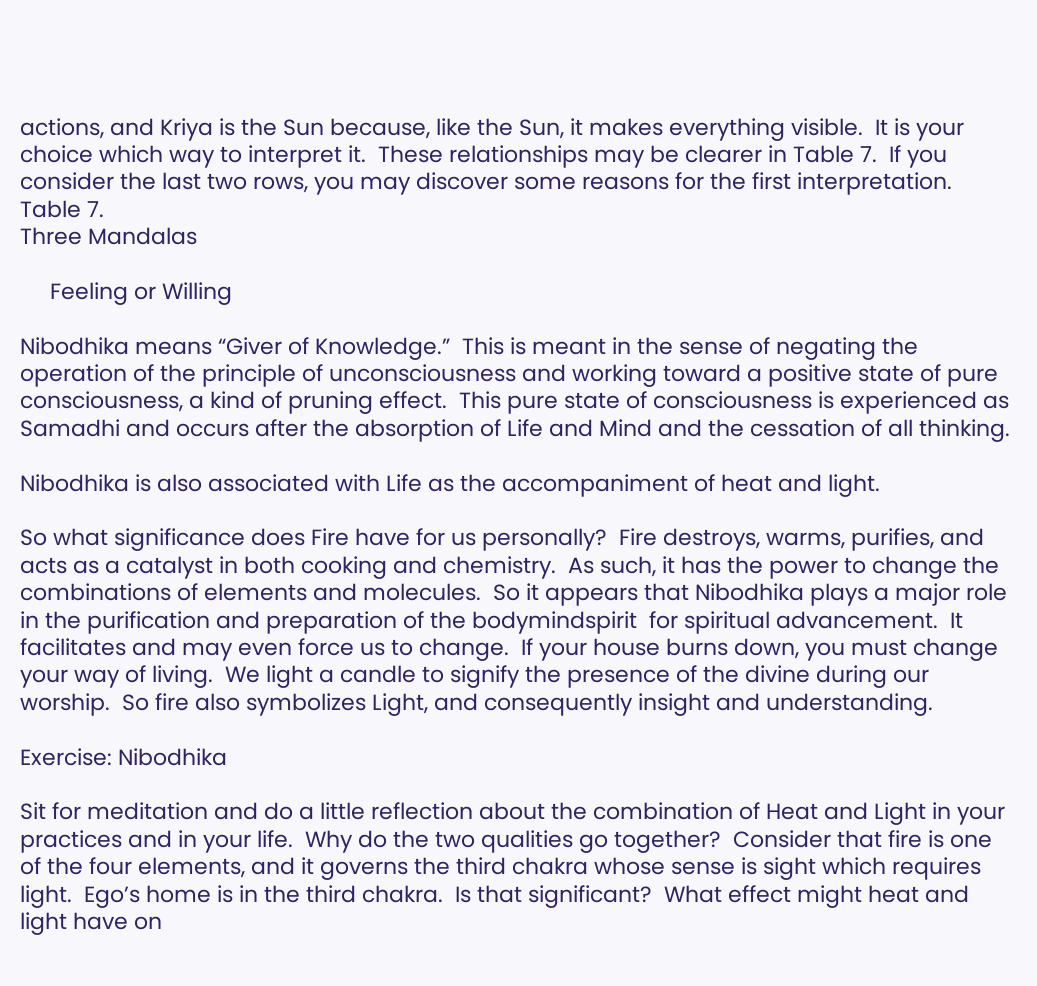actions, and Kriya is the Sun because, like the Sun, it makes everything visible.  It is your choice which way to interpret it.  These relationships may be clearer in Table 7.  If you consider the last two rows, you may discover some reasons for the first interpretation.
Table 7.
Three Mandalas

     Feeling or Willing

Nibodhika means “Giver of Knowledge.”  This is meant in the sense of negating the operation of the principle of unconsciousness and working toward a positive state of pure consciousness, a kind of pruning effect.  This pure state of consciousness is experienced as Samadhi and occurs after the absorption of Life and Mind and the cessation of all thinking.

Nibodhika is also associated with Life as the accompaniment of heat and light.

So what significance does Fire have for us personally?  Fire destroys, warms, purifies, and acts as a catalyst in both cooking and chemistry.  As such, it has the power to change the combinations of elements and molecules.  So it appears that Nibodhika plays a major role in the purification and preparation of the bodymindspirit  for spiritual advancement.  It facilitates and may even force us to change.  If your house burns down, you must change your way of living.  We light a candle to signify the presence of the divine during our worship.  So fire also symbolizes Light, and consequently insight and understanding.

Exercise: Nibodhika

Sit for meditation and do a little reflection about the combination of Heat and Light in your practices and in your life.  Why do the two qualities go together?  Consider that fire is one of the four elements, and it governs the third chakra whose sense is sight which requires light.  Ego’s home is in the third chakra.  Is that significant?  What effect might heat and light have on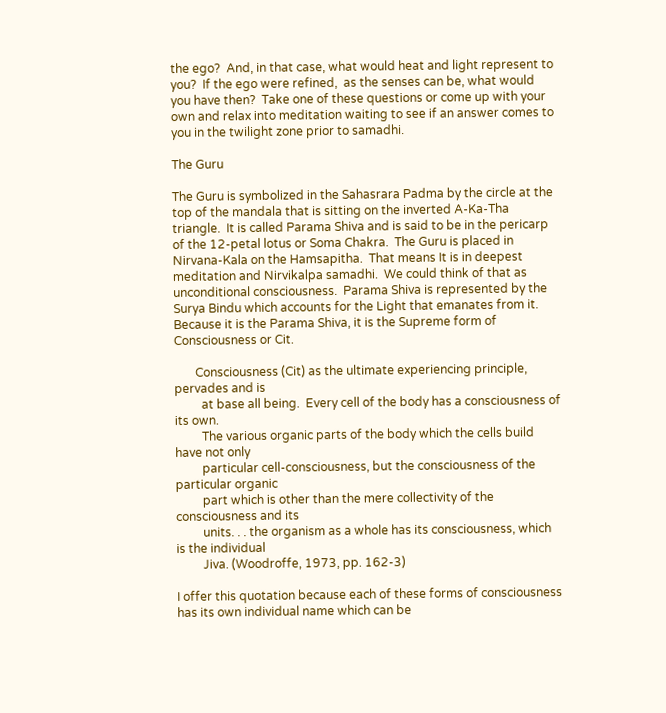the ego?  And, in that case, what would heat and light represent to you?  If the ego were refined,  as the senses can be, what would you have then?  Take one of these questions or come up with your own and relax into meditation waiting to see if an answer comes to you in the twilight zone prior to samadhi.

The Guru

The Guru is symbolized in the Sahasrara Padma by the circle at the top of the mandala that is sitting on the inverted A-Ka-Tha triangle.  It is called Parama Shiva and is said to be in the pericarp of the 12-petal lotus or Soma Chakra.  The Guru is placed in Nirvana-Kala on the Hamsapitha.  That means It is in deepest meditation and Nirvikalpa samadhi.  We could think of that as unconditional consciousness.  Parama Shiva is represented by the Surya Bindu which accounts for the Light that emanates from it.   Because it is the Parama Shiva, it is the Supreme form of Consciousness or Cit.

       Consciousness (Cit) as the ultimate experiencing principle, pervades and is
         at base all being.  Every cell of the body has a consciousness of its own.
         The various organic parts of the body which the cells build have not only
         particular cell-consciousness, but the consciousness of the particular organic
         part which is other than the mere collectivity of the consciousness and its
         units. . . the organism as a whole has its consciousness, which is the individual
         Jiva. (Woodroffe, 1973, pp. 162-3)

I offer this quotation because each of these forms of consciousness has its own individual name which can be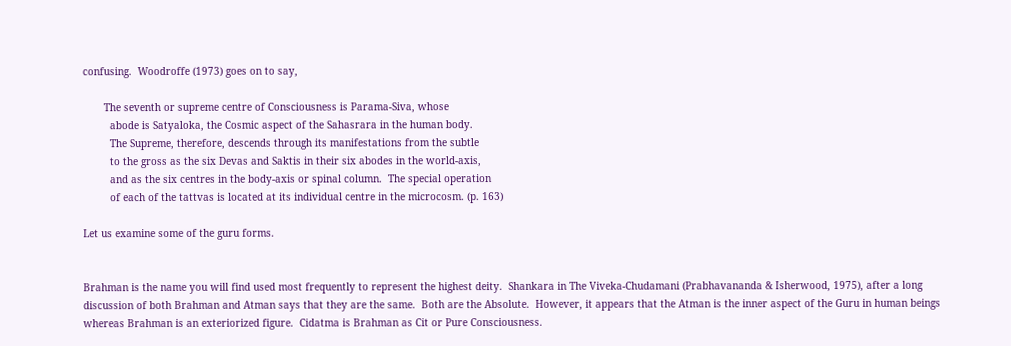confusing.  Woodroffe (1973) goes on to say,

       The seventh or supreme centre of Consciousness is Parama-Siva, whose
         abode is Satyaloka, the Cosmic aspect of the Sahasrara in the human body.
         The Supreme, therefore, descends through its manifestations from the subtle
         to the gross as the six Devas and Saktis in their six abodes in the world-axis,
         and as the six centres in the body-axis or spinal column.  The special operation
         of each of the tattvas is located at its individual centre in the microcosm. (p. 163)

Let us examine some of the guru forms.


Brahman is the name you will find used most frequently to represent the highest deity.  Shankara in The Viveka-Chudamani (Prabhavananda & Isherwood, 1975), after a long discussion of both Brahman and Atman says that they are the same.  Both are the Absolute.  However, it appears that the Atman is the inner aspect of the Guru in human beings whereas Brahman is an exteriorized figure.  Cidatma is Brahman as Cit or Pure Consciousness.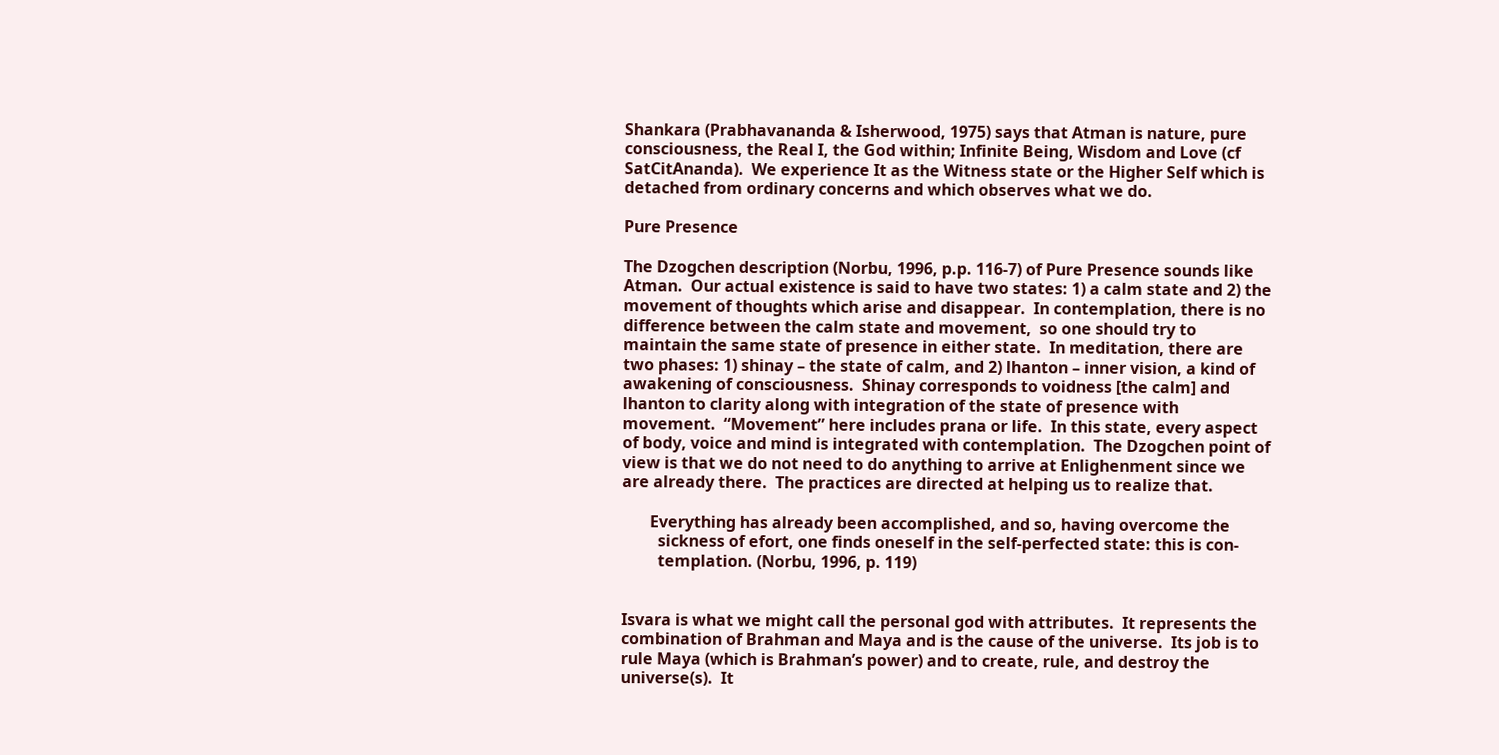Shankara (Prabhavananda & Isherwood, 1975) says that Atman is nature, pure consciousness, the Real I, the God within; Infinite Being, Wisdom and Love (cf SatCitAnanda).  We experience It as the Witness state or the Higher Self which is detached from ordinary concerns and which observes what we do.

Pure Presence

The Dzogchen description (Norbu, 1996, p.p. 116-7) of Pure Presence sounds like Atman.  Our actual existence is said to have two states: 1) a calm state and 2) the  movement of thoughts which arise and disappear.  In contemplation, there is no difference between the calm state and movement,  so one should try to maintain the same state of presence in either state.  In meditation, there are two phases: 1) shinay – the state of calm, and 2) lhanton – inner vision, a kind of awakening of consciousness.  Shinay corresponds to voidness [the calm] and lhanton to clarity along with integration of the state of presence with movement.  “Movement” here includes prana or life.  In this state, every aspect of body, voice and mind is integrated with contemplation.  The Dzogchen point of view is that we do not need to do anything to arrive at Enlighenment since we are already there.  The practices are directed at helping us to realize that.

       Everything has already been accomplished, and so, having overcome the
         sickness of efort, one finds oneself in the self-perfected state: this is con-
         templation. (Norbu, 1996, p. 119)


Isvara is what we might call the personal god with attributes.  It represents the combination of Brahman and Maya and is the cause of the universe.  Its job is to rule Maya (which is Brahman’s power) and to create, rule, and destroy the universe(s).  It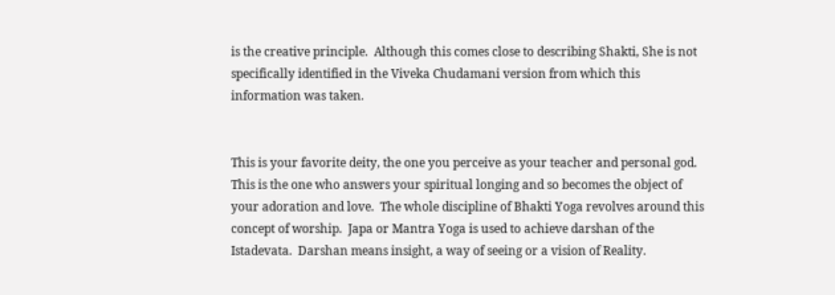is the creative principle.  Although this comes close to describing Shakti, She is not specifically identified in the Viveka Chudamani version from which this information was taken.


This is your favorite deity, the one you perceive as your teacher and personal god.  This is the one who answers your spiritual longing and so becomes the object of your adoration and love.  The whole discipline of Bhakti Yoga revolves around this concept of worship.  Japa or Mantra Yoga is used to achieve darshan of the Istadevata.  Darshan means insight, a way of seeing or a vision of Reality.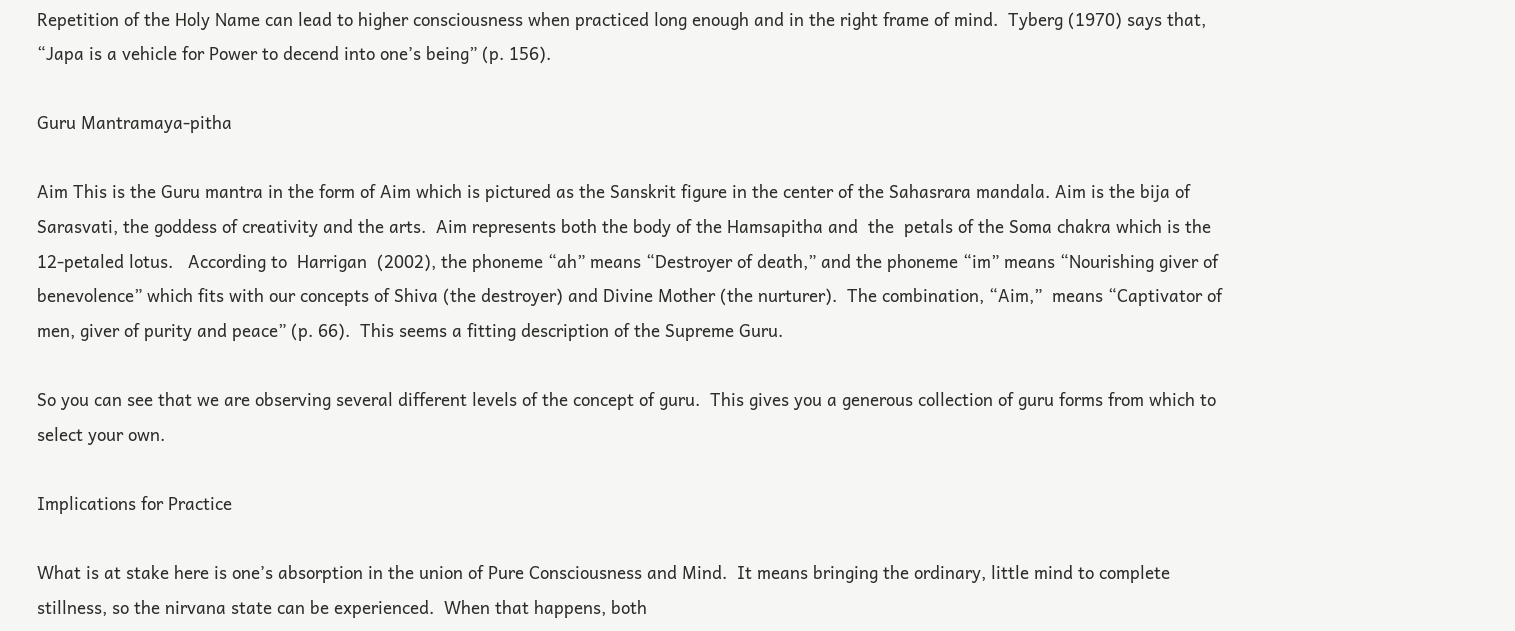Repetition of the Holy Name can lead to higher consciousness when practiced long enough and in the right frame of mind.  Tyberg (1970) says that, “Japa is a vehicle for Power to decend into one’s being” (p. 156).

Guru Mantramaya-pitha

Aim This is the Guru mantra in the form of Aim which is pictured as the Sanskrit figure in the center of the Sahasrara mandala. Aim is the bija of Sarasvati, the goddess of creativity and the arts.  Aim represents both the body of the Hamsapitha and  the  petals of the Soma chakra which is the 12-petaled lotus.   According to  Harrigan  (2002), the phoneme “ah” means “Destroyer of death,” and the phoneme “im” means “Nourishing giver of benevolence” which fits with our concepts of Shiva (the destroyer) and Divine Mother (the nurturer).  The combination, “Aim,”  means “Captivator of men, giver of purity and peace” (p. 66).  This seems a fitting description of the Supreme Guru.

So you can see that we are observing several different levels of the concept of guru.  This gives you a generous collection of guru forms from which to select your own.

Implications for Practice

What is at stake here is one’s absorption in the union of Pure Consciousness and Mind.  It means bringing the ordinary, little mind to complete stillness, so the nirvana state can be experienced.  When that happens, both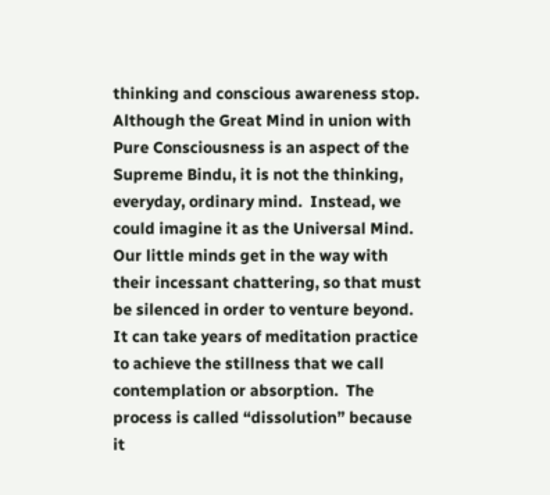thinking and conscious awareness stop.  Although the Great Mind in union with Pure Consciousness is an aspect of the Supreme Bindu, it is not the thinking, everyday, ordinary mind.  Instead, we could imagine it as the Universal Mind.  Our little minds get in the way with their incessant chattering, so that must be silenced in order to venture beyond.  It can take years of meditation practice to achieve the stillness that we call contemplation or absorption.  The process is called “dissolution” because it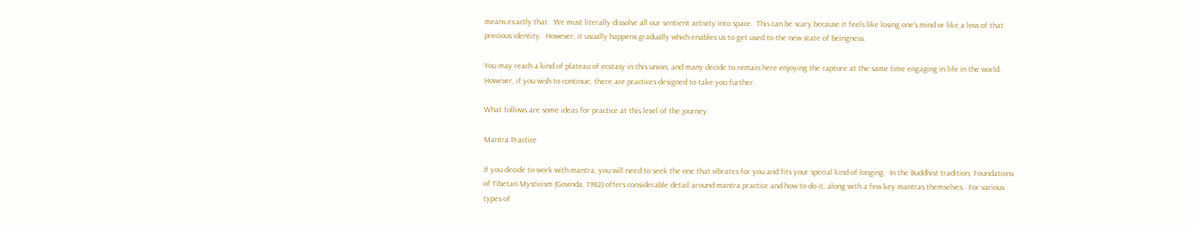means exactly that.  We must literally dissolve all our sentient activity into space.  This can be scary because it feels like losing one’s mind or like a loss of that precious identity.  However, it usually happens gradually which enables us to get used to the new state of beingness.

You may reach a kind of plateau of ecstasy in this union, and many decide to remain here enjoying the rapture at the same time engaging in life in the world.  However, if you wish to continue, there are practices designed to take you further.

What follows are some ideas for practice at this level of the journey.

Mantra Practice

If you decide to work with mantra, you will need to seek the one that vibrates for you and fits your special kind of longing.  In the Buddhist tradition, Foundations of Tibetan Mysticism (Govinda, 1982) offers considerable detail around mantra practice and how to do it, along with a few key mantras themselves.  For various types of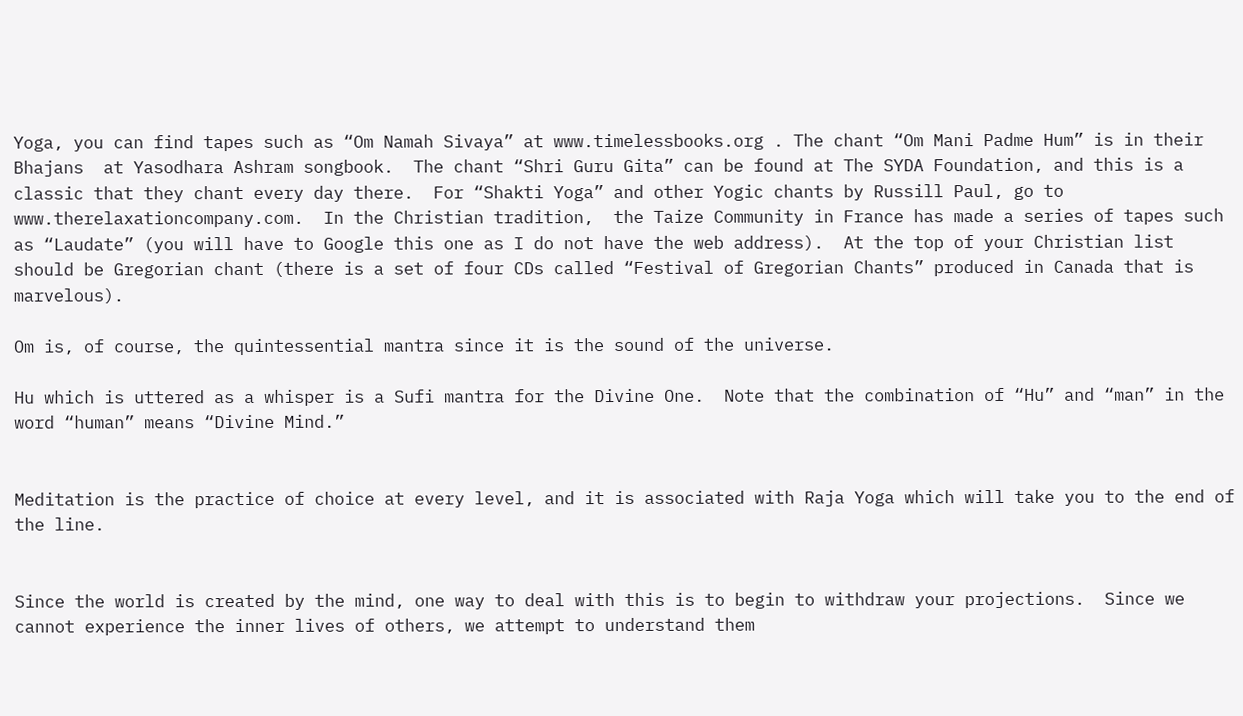Yoga, you can find tapes such as “Om Namah Sivaya” at www.timelessbooks.org . The chant “Om Mani Padme Hum” is in their Bhajans  at Yasodhara Ashram songbook.  The chant “Shri Guru Gita” can be found at The SYDA Foundation, and this is a classic that they chant every day there.  For “Shakti Yoga” and other Yogic chants by Russill Paul, go to www.therelaxationcompany.com.  In the Christian tradition,  the Taize Community in France has made a series of tapes such as “Laudate” (you will have to Google this one as I do not have the web address).  At the top of your Christian list should be Gregorian chant (there is a set of four CDs called “Festival of Gregorian Chants” produced in Canada that is marvelous).

Om is, of course, the quintessential mantra since it is the sound of the universe.

Hu which is uttered as a whisper is a Sufi mantra for the Divine One.  Note that the combination of “Hu” and “man” in the word “human” means “Divine Mind.”


Meditation is the practice of choice at every level, and it is associated with Raja Yoga which will take you to the end of the line.


Since the world is created by the mind, one way to deal with this is to begin to withdraw your projections.  Since we cannot experience the inner lives of others, we attempt to understand them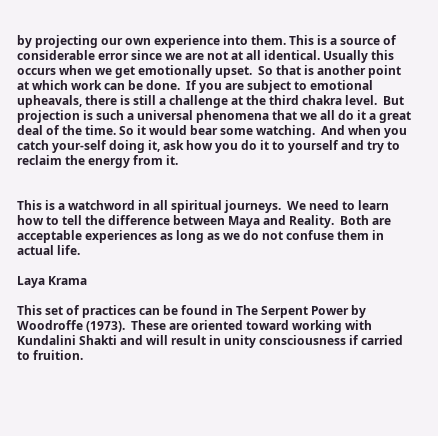by projecting our own experience into them. This is a source of considerable error since we are not at all identical. Usually this occurs when we get emotionally upset.  So that is another point at which work can be done.  If you are subject to emotional upheavals, there is still a challenge at the third chakra level.  But projection is such a universal phenomena that we all do it a great deal of the time. So it would bear some watching.  And when you catch your-self doing it, ask how you do it to yourself and try to reclaim the energy from it.


This is a watchword in all spiritual journeys.  We need to learn how to tell the difference between Maya and Reality.  Both are acceptable experiences as long as we do not confuse them in actual life.

Laya Krama

This set of practices can be found in The Serpent Power by Woodroffe (1973).  These are oriented toward working with Kundalini Shakti and will result in unity consciousness if carried to fruition.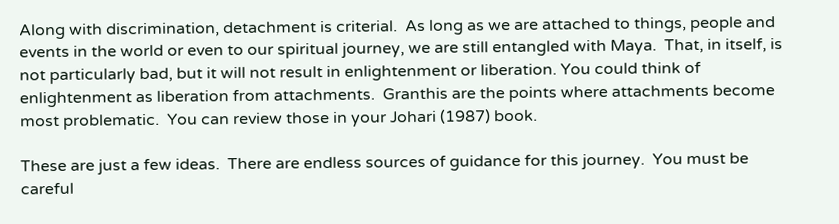Along with discrimination, detachment is criterial.  As long as we are attached to things, people and events in the world or even to our spiritual journey, we are still entangled with Maya.  That, in itself, is not particularly bad, but it will not result in enlightenment or liberation. You could think of enlightenment as liberation from attachments.  Granthis are the points where attachments become most problematic.  You can review those in your Johari (1987) book.

These are just a few ideas.  There are endless sources of guidance for this journey.  You must be careful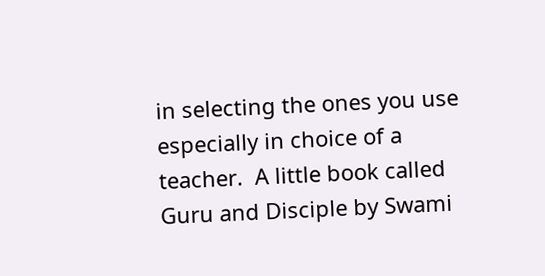in selecting the ones you use especially in choice of a teacher.  A little book called Guru and Disciple by Swami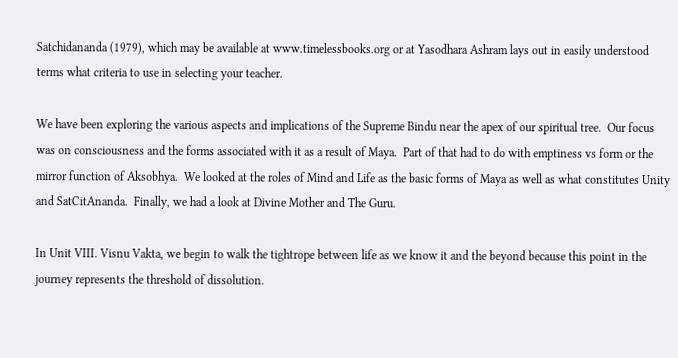Satchidananda (1979), which may be available at www.timelessbooks.org or at Yasodhara Ashram lays out in easily understood terms what criteria to use in selecting your teacher.

We have been exploring the various aspects and implications of the Supreme Bindu near the apex of our spiritual tree.  Our focus was on consciousness and the forms associated with it as a result of Maya.  Part of that had to do with emptiness vs form or the mirror function of Aksobhya.  We looked at the roles of Mind and Life as the basic forms of Maya as well as what constitutes Unity and SatCitAnanda.  Finally, we had a look at Divine Mother and The Guru.

In Unit VIII. Visnu Vakta, we begin to walk the tightrope between life as we know it and the beyond because this point in the journey represents the threshold of dissolution.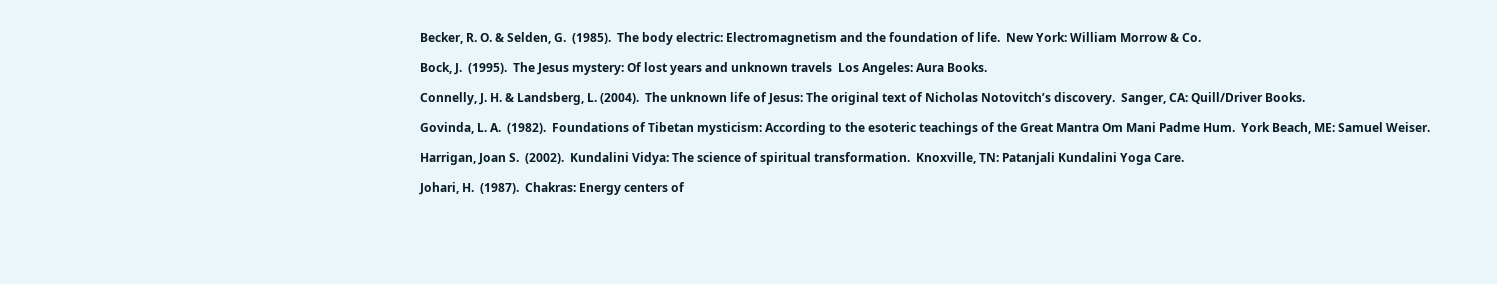Becker, R. O. & Selden, G.  (1985).  The body electric: Electromagnetism and the foundation of life.  New York: William Morrow & Co.

Bock, J.  (1995).  The Jesus mystery: Of lost years and unknown travels  Los Angeles: Aura Books.

Connelly, J. H. & Landsberg, L. (2004).  The unknown life of Jesus: The original text of Nicholas Notovitch’s discovery.  Sanger, CA: Quill/Driver Books.

Govinda, L. A.  (1982).  Foundations of Tibetan mysticism: According to the esoteric teachings of the Great Mantra Om Mani Padme Hum.  York Beach, ME: Samuel Weiser.

Harrigan, Joan S.  (2002).  Kundalini Vidya: The science of spiritual transformation.  Knoxville, TN: Patanjali Kundalini Yoga Care.

Johari, H.  (1987).  Chakras: Energy centers of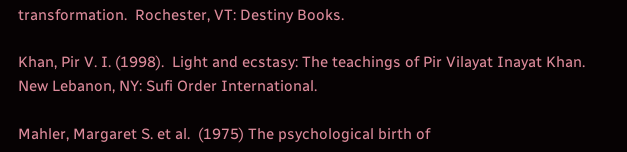transformation.  Rochester, VT: Destiny Books.

Khan, Pir V. I. (1998).  Light and ecstasy: The teachings of Pir Vilayat Inayat Khan.  New Lebanon, NY: Sufi Order International.

Mahler, Margaret S. et al.  (1975) The psychological birth of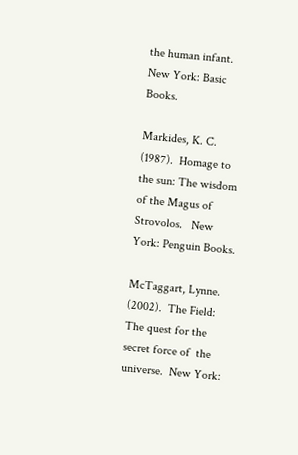the human infant. New York: Basic Books.

Markides, K. C.  (1987).  Homage to the sun: The wisdom of the Magus of Strovolos.   New York: Penguin Books.

McTaggart, Lynne.  (2002).  The Field: The quest for the secret force of  the universe.  New York: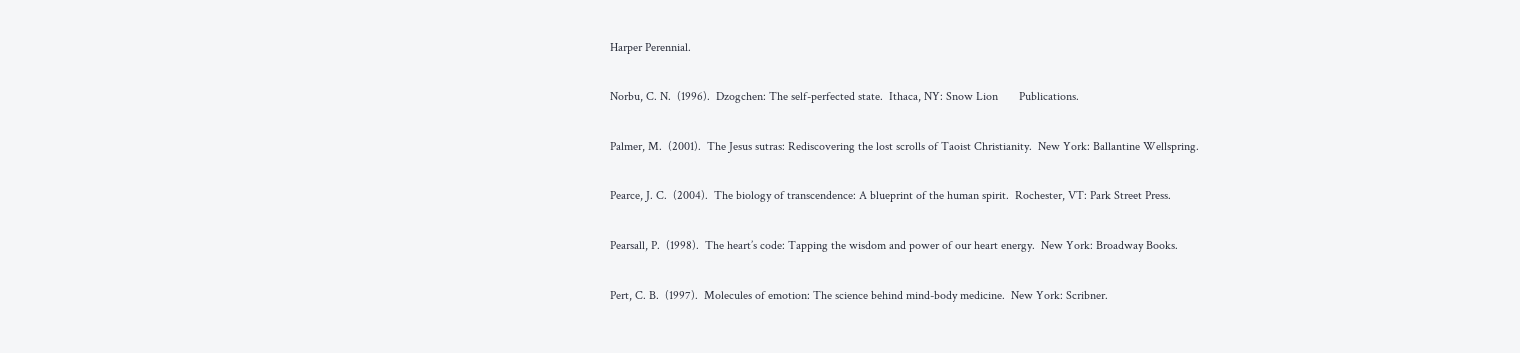Harper Perennial.

Norbu, C. N.  (1996).  Dzogchen: The self-perfected state.  Ithaca, NY: Snow Lion       Publications.

Palmer, M.  (2001).  The Jesus sutras: Rediscovering the lost scrolls of Taoist Christianity.  New York: Ballantine Wellspring.

Pearce, J. C.  (2004).  The biology of transcendence: A blueprint of the human spirit.  Rochester, VT: Park Street Press.

Pearsall, P.  (1998).  The heart’s code: Tapping the wisdom and power of our heart energy.  New York: Broadway Books.

Pert, C. B.  (1997).  Molecules of emotion: The science behind mind-body medicine.  New York: Scribner.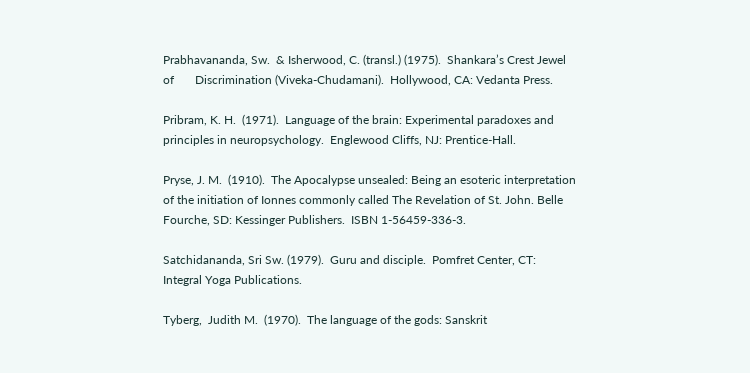Prabhavananda, Sw.  & Isherwood, C. (transl.) (1975).  Shankara’s Crest Jewel of       Discrimination (Viveka-Chudamani).  Hollywood, CA: Vedanta Press.

Pribram, K. H.  (1971).  Language of the brain: Experimental paradoxes and principles in neuropsychology.  Englewood Cliffs, NJ: Prentice-Hall.

Pryse, J. M.  (1910).  The Apocalypse unsealed: Being an esoteric interpretation of the initiation of Ionnes commonly called The Revelation of St. John. Belle Fourche, SD: Kessinger Publishers.  ISBN 1-56459-336-3.

Satchidananda, Sri Sw. (1979).  Guru and disciple.  Pomfret Center, CT: Integral Yoga Publications.

Tyberg,  Judith M.  (1970).  The language of the gods: Sanskrit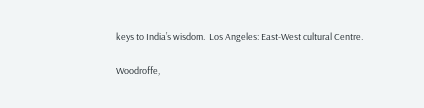keys to India’s wisdom.  Los Angeles: East-West cultural Centre.

Woodroffe,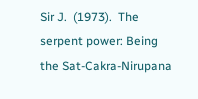Sir J.  (1973).  The serpent power: Being the Sat-Cakra-Nirupana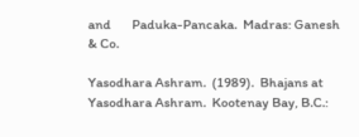and       Paduka-Pancaka.  Madras: Ganesh & Co.

Yasodhara Ashram.  (1989).  Bhajans at Yasodhara Ashram.  Kootenay Bay, B.C.: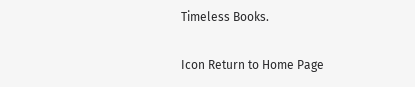Timeless Books.

Icon Return to Home Page